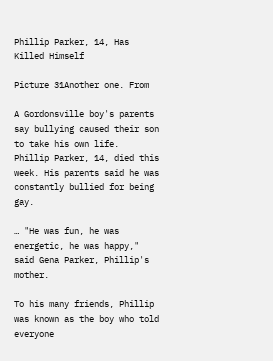Phillip Parker, 14, Has Killed Himself

Picture 31Another one. From

A Gordonsville boy's parents say bullying caused their son to take his own life.  Phillip Parker, 14, died this week. His parents said he was constantly bullied for being gay.

… "He was fun, he was energetic, he was happy," said Gena Parker, Phillip's mother.

To his many friends, Phillip was known as the boy who told everyone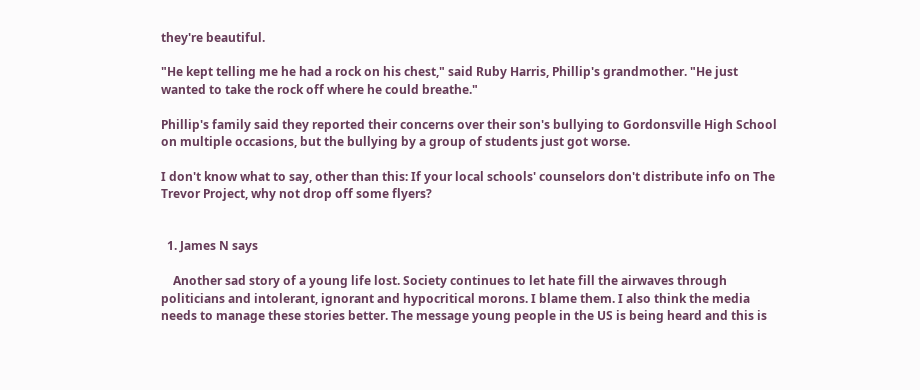they're beautiful.

"He kept telling me he had a rock on his chest," said Ruby Harris, Phillip's grandmother. "He just wanted to take the rock off where he could breathe."

Phillip's family said they reported their concerns over their son's bullying to Gordonsville High School on multiple occasions, but the bullying by a group of students just got worse.

I don't know what to say, other than this: If your local schools' counselors don't distribute info on The Trevor Project, why not drop off some flyers?


  1. James N says

    Another sad story of a young life lost. Society continues to let hate fill the airwaves through politicians and intolerant, ignorant and hypocritical morons. I blame them. I also think the media needs to manage these stories better. The message young people in the US is being heard and this is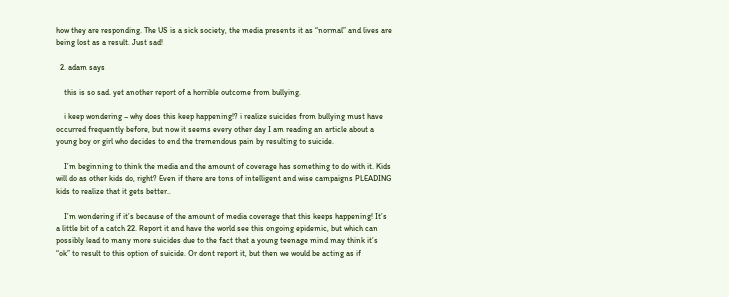how they are responding. The US is a sick society, the media presents it as “normal” and lives are being lost as a result. Just sad!

  2. adam says

    this is so sad. yet another report of a horrible outcome from bullying.

    i keep wondering – why does this keep happening!? i realize suicides from bullying must have occurred frequently before, but now it seems every other day I am reading an article about a young boy or girl who decides to end the tremendous pain by resulting to suicide.

    I’m beginning to think the media and the amount of coverage has something to do with it. Kids will do as other kids do, right? Even if there are tons of intelligent and wise campaigns PLEADING kids to realize that it gets better..

    I’m wondering if it’s because of the amount of media coverage that this keeps happening! It’s a little bit of a catch 22. Report it and have the world see this ongoing epidemic, but which can possibly lead to many more suicides due to the fact that a young teenage mind may think it’s “ok” to result to this option of suicide. Or dont report it, but then we would be acting as if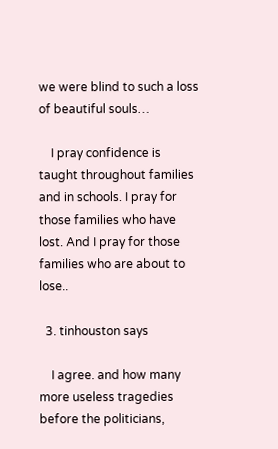we were blind to such a loss of beautiful souls…

    I pray confidence is taught throughout families and in schools. I pray for those families who have lost. And I pray for those families who are about to lose..

  3. tinhouston says

    I agree. and how many more useless tragedies before the politicians,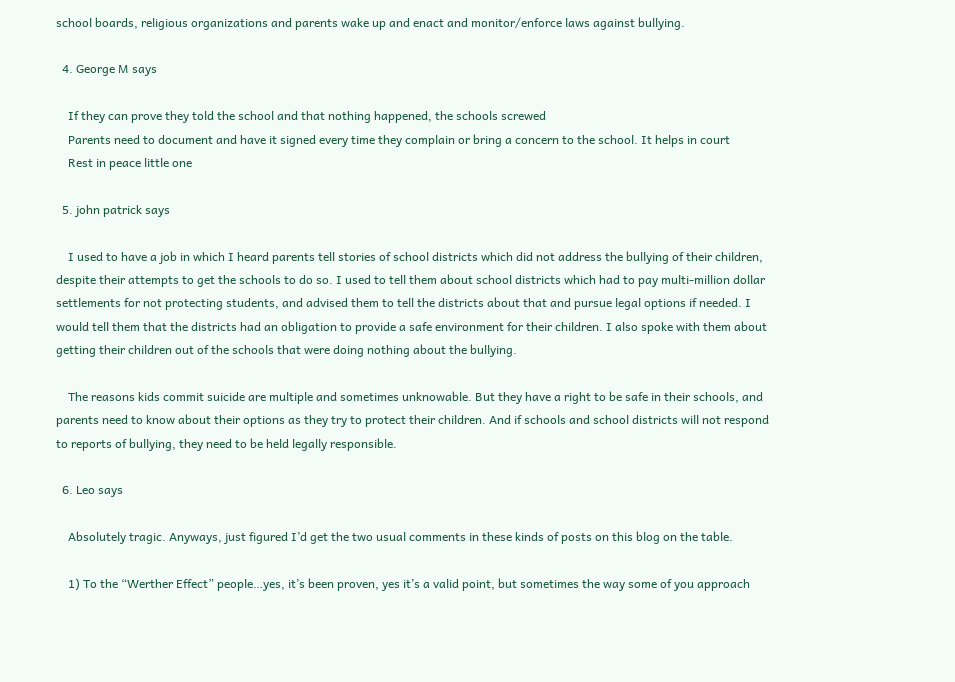school boards, religious organizations and parents wake up and enact and monitor/enforce laws against bullying.

  4. George M says

    If they can prove they told the school and that nothing happened, the schools screwed
    Parents need to document and have it signed every time they complain or bring a concern to the school. It helps in court
    Rest in peace little one

  5. john patrick says

    I used to have a job in which I heard parents tell stories of school districts which did not address the bullying of their children, despite their attempts to get the schools to do so. I used to tell them about school districts which had to pay multi-million dollar settlements for not protecting students, and advised them to tell the districts about that and pursue legal options if needed. I would tell them that the districts had an obligation to provide a safe environment for their children. I also spoke with them about getting their children out of the schools that were doing nothing about the bullying.

    The reasons kids commit suicide are multiple and sometimes unknowable. But they have a right to be safe in their schools, and parents need to know about their options as they try to protect their children. And if schools and school districts will not respond to reports of bullying, they need to be held legally responsible.

  6. Leo says

    Absolutely tragic. Anyways, just figured I’d get the two usual comments in these kinds of posts on this blog on the table.

    1) To the “Werther Effect” people…yes, it’s been proven, yes it’s a valid point, but sometimes the way some of you approach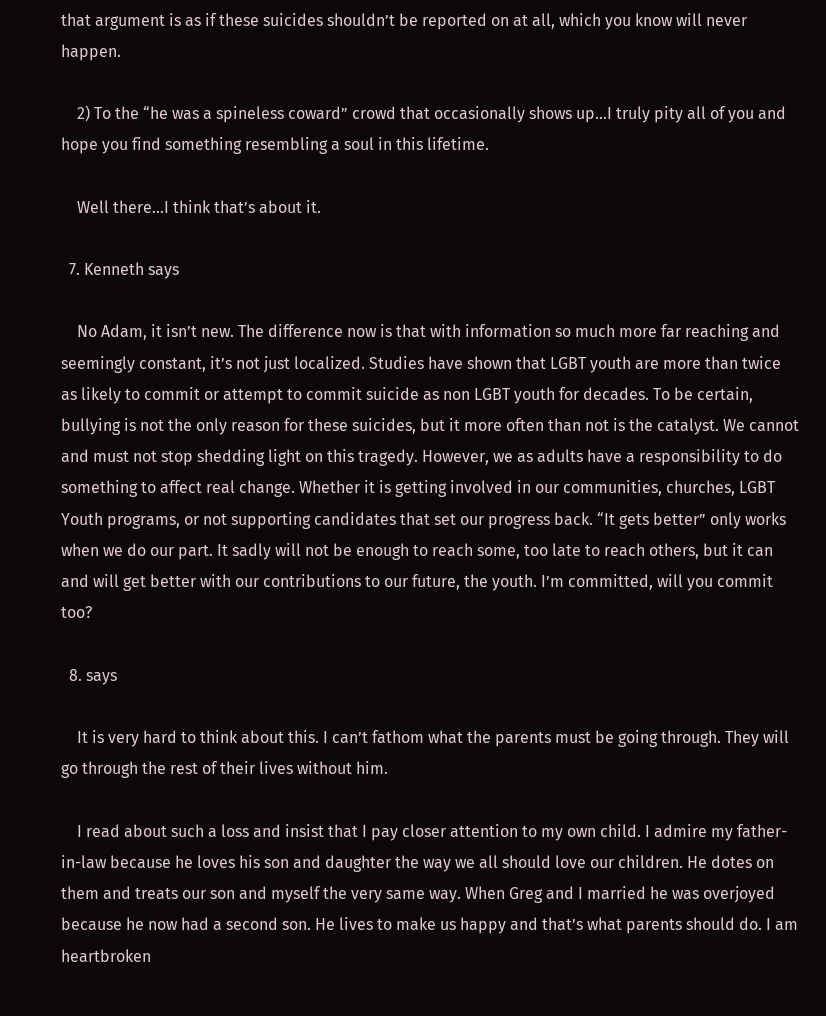that argument is as if these suicides shouldn’t be reported on at all, which you know will never happen.

    2) To the “he was a spineless coward” crowd that occasionally shows up…I truly pity all of you and hope you find something resembling a soul in this lifetime.

    Well there…I think that’s about it.

  7. Kenneth says

    No Adam, it isn’t new. The difference now is that with information so much more far reaching and seemingly constant, it’s not just localized. Studies have shown that LGBT youth are more than twice as likely to commit or attempt to commit suicide as non LGBT youth for decades. To be certain, bullying is not the only reason for these suicides, but it more often than not is the catalyst. We cannot and must not stop shedding light on this tragedy. However, we as adults have a responsibility to do something to affect real change. Whether it is getting involved in our communities, churches, LGBT Youth programs, or not supporting candidates that set our progress back. “It gets better” only works when we do our part. It sadly will not be enough to reach some, too late to reach others, but it can and will get better with our contributions to our future, the youth. I’m committed, will you commit too?

  8. says

    It is very hard to think about this. I can’t fathom what the parents must be going through. They will go through the rest of their lives without him.

    I read about such a loss and insist that I pay closer attention to my own child. I admire my father-in-law because he loves his son and daughter the way we all should love our children. He dotes on them and treats our son and myself the very same way. When Greg and I married he was overjoyed because he now had a second son. He lives to make us happy and that’s what parents should do. I am heartbroken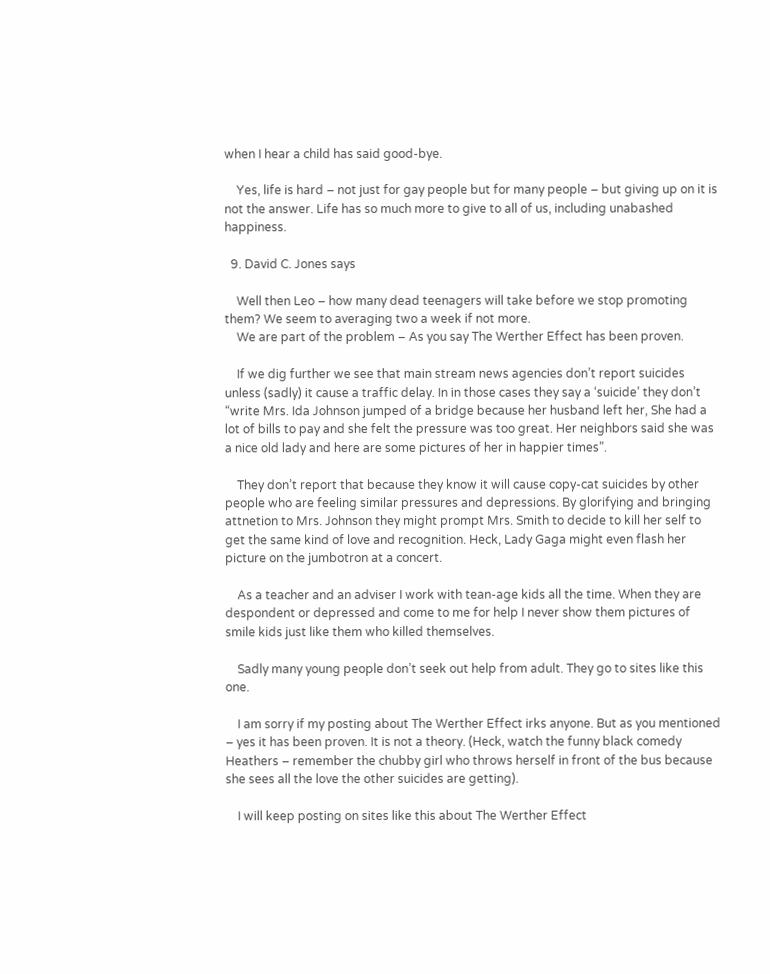when I hear a child has said good-bye.

    Yes, life is hard – not just for gay people but for many people – but giving up on it is not the answer. Life has so much more to give to all of us, including unabashed happiness.

  9. David C. Jones says

    Well then Leo – how many dead teenagers will take before we stop promoting them? We seem to averaging two a week if not more.
    We are part of the problem – As you say The Werther Effect has been proven.

    If we dig further we see that main stream news agencies don’t report suicides unless (sadly) it cause a traffic delay. In in those cases they say a ‘suicide’ they don’t “write Mrs. Ida Johnson jumped of a bridge because her husband left her, She had a lot of bills to pay and she felt the pressure was too great. Her neighbors said she was a nice old lady and here are some pictures of her in happier times”.

    They don’t report that because they know it will cause copy-cat suicides by other people who are feeling similar pressures and depressions. By glorifying and bringing attnetion to Mrs. Johnson they might prompt Mrs. Smith to decide to kill her self to get the same kind of love and recognition. Heck, Lady Gaga might even flash her picture on the jumbotron at a concert.

    As a teacher and an adviser I work with tean-age kids all the time. When they are despondent or depressed and come to me for help I never show them pictures of smile kids just like them who killed themselves.

    Sadly many young people don’t seek out help from adult. They go to sites like this one.

    I am sorry if my posting about The Werther Effect irks anyone. But as you mentioned – yes it has been proven. It is not a theory. (Heck, watch the funny black comedy Heathers – remember the chubby girl who throws herself in front of the bus because she sees all the love the other suicides are getting).

    I will keep posting on sites like this about The Werther Effect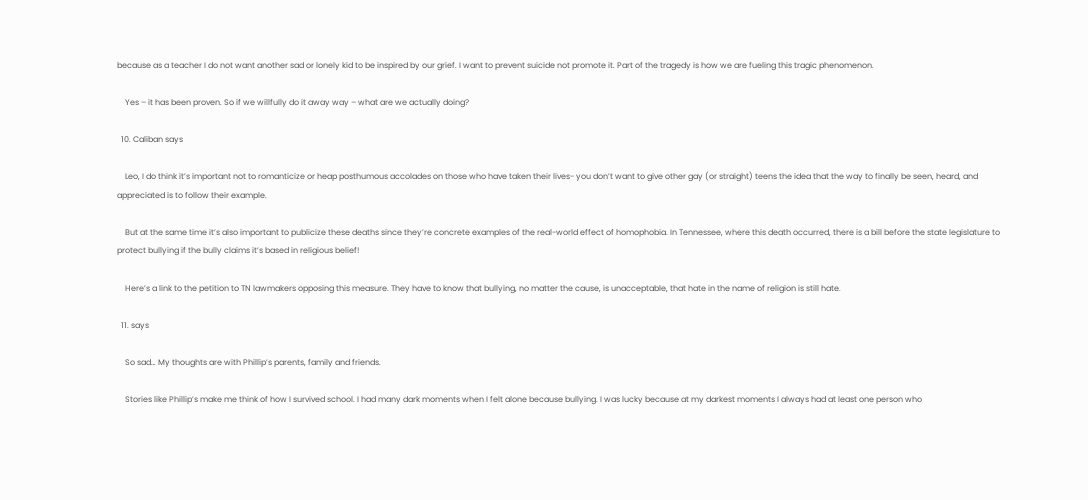because as a teacher I do not want another sad or lonely kid to be inspired by our grief. I want to prevent suicide not promote it. Part of the tragedy is how we are fueling this tragic phenomenon.

    Yes – it has been proven. So if we willfully do it away way – what are we actually doing?

  10. Caliban says

    Leo, I do think it’s important not to romanticize or heap posthumous accolades on those who have taken their lives- you don’t want to give other gay (or straight) teens the idea that the way to finally be seen, heard, and appreciated is to follow their example.

    But at the same time it’s also important to publicize these deaths since they’re concrete examples of the real-world effect of homophobia. In Tennessee, where this death occurred, there is a bill before the state legislature to protect bullying if the bully claims it’s based in religious belief!

    Here’s a link to the petition to TN lawmakers opposing this measure. They have to know that bullying, no matter the cause, is unacceptable, that hate in the name of religion is still hate.

  11. says

    So sad… My thoughts are with Phillip’s parents, family and friends.

    Stories like Phillip’s make me think of how I survived school. I had many dark moments when I felt alone because bullying. I was lucky because at my darkest moments I always had at least one person who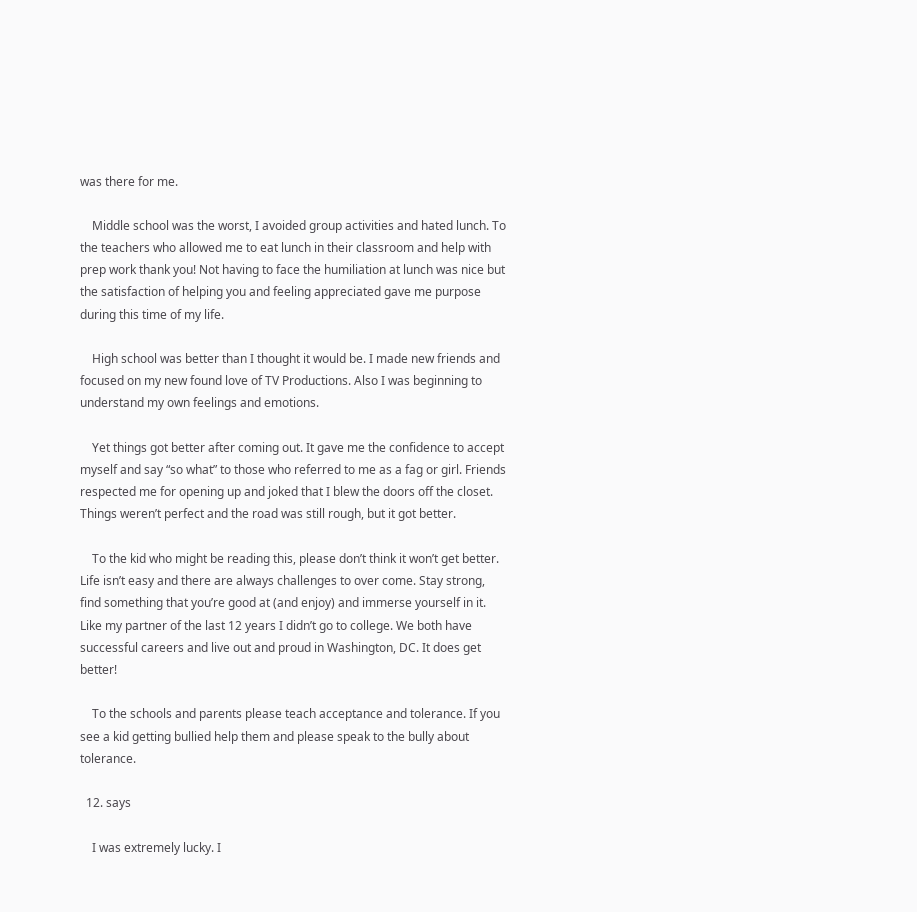was there for me.

    Middle school was the worst, I avoided group activities and hated lunch. To the teachers who allowed me to eat lunch in their classroom and help with prep work thank you! Not having to face the humiliation at lunch was nice but the satisfaction of helping you and feeling appreciated gave me purpose during this time of my life.

    High school was better than I thought it would be. I made new friends and focused on my new found love of TV Productions. Also I was beginning to understand my own feelings and emotions.

    Yet things got better after coming out. It gave me the confidence to accept myself and say “so what” to those who referred to me as a fag or girl. Friends respected me for opening up and joked that I blew the doors off the closet. Things weren’t perfect and the road was still rough, but it got better.

    To the kid who might be reading this, please don’t think it won’t get better. Life isn’t easy and there are always challenges to over come. Stay strong, find something that you’re good at (and enjoy) and immerse yourself in it. Like my partner of the last 12 years I didn’t go to college. We both have successful careers and live out and proud in Washington, DC. It does get better!

    To the schools and parents please teach acceptance and tolerance. If you see a kid getting bullied help them and please speak to the bully about tolerance.

  12. says

    I was extremely lucky. I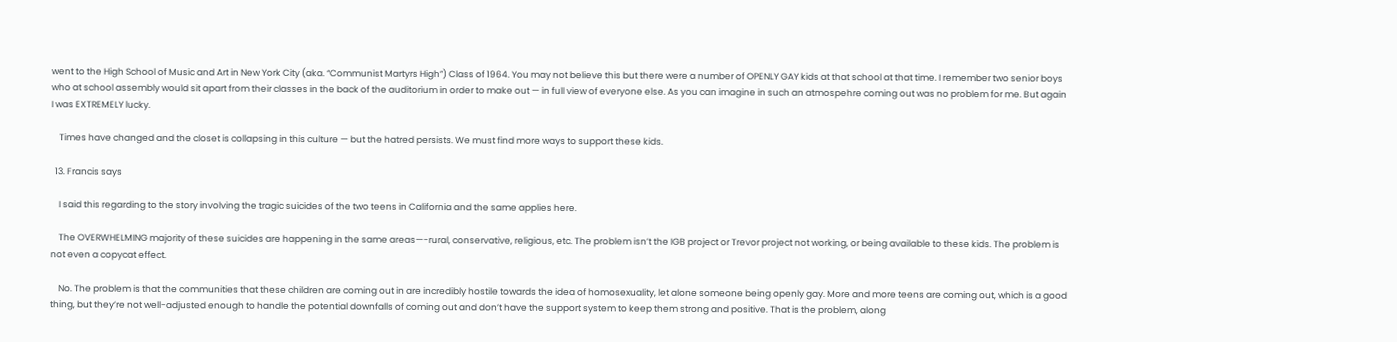went to the High School of Music and Art in New York City (aka. “Communist Martyrs High”) Class of 1964. You may not believe this but there were a number of OPENLY GAY kids at that school at that time. I remember two senior boys who at school assembly would sit apart from their classes in the back of the auditorium in order to make out — in full view of everyone else. As you can imagine in such an atmospehre coming out was no problem for me. But again I was EXTREMELY lucky.

    Times have changed and the closet is collapsing in this culture — but the hatred persists. We must find more ways to support these kids.

  13. Francis says

    I said this regarding to the story involving the tragic suicides of the two teens in California and the same applies here.

    The OVERWHELMING majority of these suicides are happening in the same areas—-rural, conservative, religious, etc. The problem isn’t the IGB project or Trevor project not working, or being available to these kids. The problem is not even a copycat effect.

    No. The problem is that the communities that these children are coming out in are incredibly hostile towards the idea of homosexuality, let alone someone being openly gay. More and more teens are coming out, which is a good thing, but they’re not well-adjusted enough to handle the potential downfalls of coming out and don’t have the support system to keep them strong and positive. That is the problem, along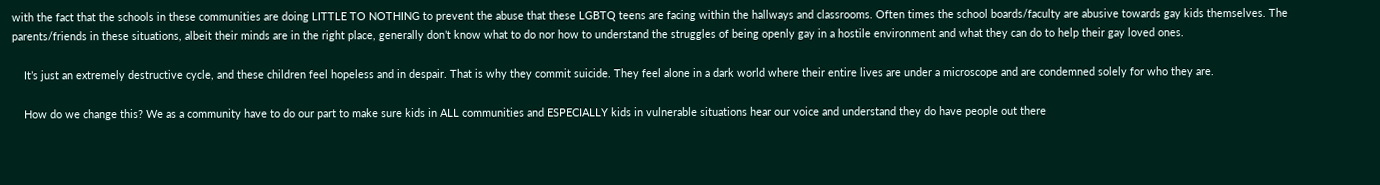with the fact that the schools in these communities are doing LITTLE TO NOTHING to prevent the abuse that these LGBTQ teens are facing within the hallways and classrooms. Often times the school boards/faculty are abusive towards gay kids themselves. The parents/friends in these situations, albeit their minds are in the right place, generally don’t know what to do nor how to understand the struggles of being openly gay in a hostile environment and what they can do to help their gay loved ones.

    It’s just an extremely destructive cycle, and these children feel hopeless and in despair. That is why they commit suicide. They feel alone in a dark world where their entire lives are under a microscope and are condemned solely for who they are.

    How do we change this? We as a community have to do our part to make sure kids in ALL communities and ESPECIALLY kids in vulnerable situations hear our voice and understand they do have people out there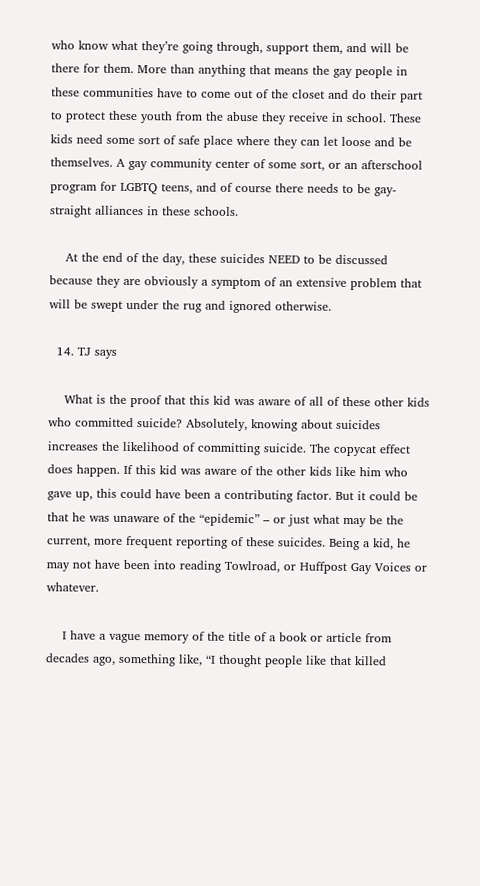who know what they’re going through, support them, and will be there for them. More than anything that means the gay people in these communities have to come out of the closet and do their part to protect these youth from the abuse they receive in school. These kids need some sort of safe place where they can let loose and be themselves. A gay community center of some sort, or an afterschool program for LGBTQ teens, and of course there needs to be gay-straight alliances in these schools.

    At the end of the day, these suicides NEED to be discussed because they are obviously a symptom of an extensive problem that will be swept under the rug and ignored otherwise.

  14. TJ says

    What is the proof that this kid was aware of all of these other kids who committed suicide? Absolutely, knowing about suicides increases the likelihood of committing suicide. The copycat effect does happen. If this kid was aware of the other kids like him who gave up, this could have been a contributing factor. But it could be that he was unaware of the “epidemic” – or just what may be the current, more frequent reporting of these suicides. Being a kid, he may not have been into reading Towlroad, or Huffpost Gay Voices or whatever.

    I have a vague memory of the title of a book or article from decades ago, something like, “I thought people like that killed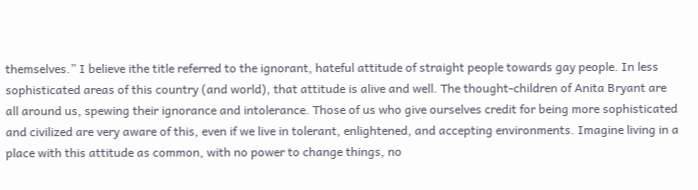themselves.” I believe ithe title referred to the ignorant, hateful attitude of straight people towards gay people. In less sophisticated areas of this country (and world), that attitude is alive and well. The thought-children of Anita Bryant are all around us, spewing their ignorance and intolerance. Those of us who give ourselves credit for being more sophisticated and civilized are very aware of this, even if we live in tolerant, enlightened, and accepting environments. Imagine living in a place with this attitude as common, with no power to change things, no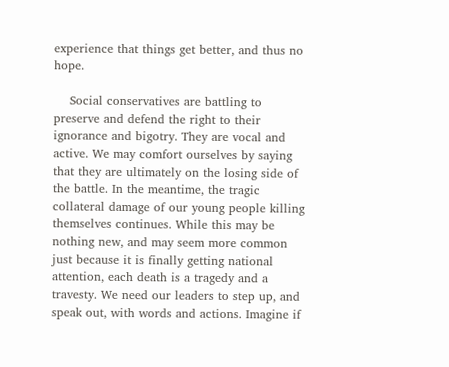experience that things get better, and thus no hope.

    Social conservatives are battling to preserve and defend the right to their ignorance and bigotry. They are vocal and active. We may comfort ourselves by saying that they are ultimately on the losing side of the battle. In the meantime, the tragic collateral damage of our young people killing themselves continues. While this may be nothing new, and may seem more common just because it is finally getting national attention, each death is a tragedy and a travesty. We need our leaders to step up, and speak out, with words and actions. Imagine if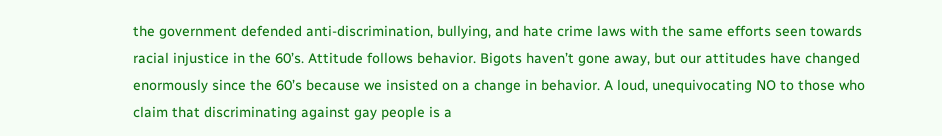the government defended anti-discrimination, bullying, and hate crime laws with the same efforts seen towards racial injustice in the 60’s. Attitude follows behavior. Bigots haven’t gone away, but our attitudes have changed enormously since the 60’s because we insisted on a change in behavior. A loud, unequivocating NO to those who claim that discriminating against gay people is a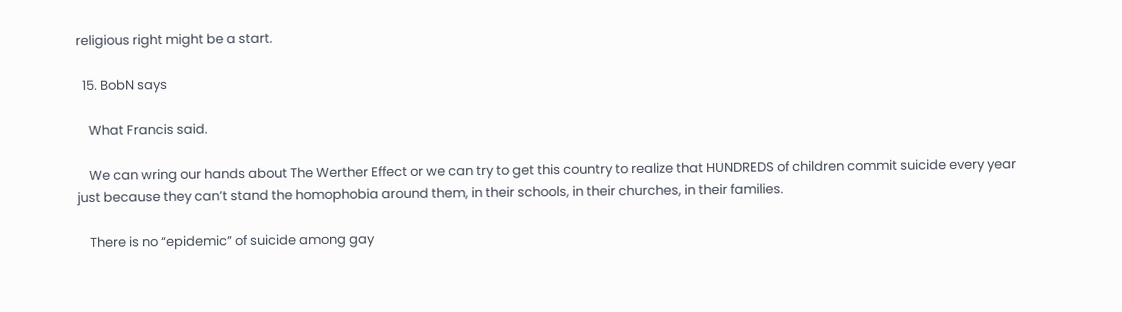religious right might be a start.

  15. BobN says

    What Francis said.

    We can wring our hands about The Werther Effect or we can try to get this country to realize that HUNDREDS of children commit suicide every year just because they can’t stand the homophobia around them, in their schools, in their churches, in their families.

    There is no “epidemic” of suicide among gay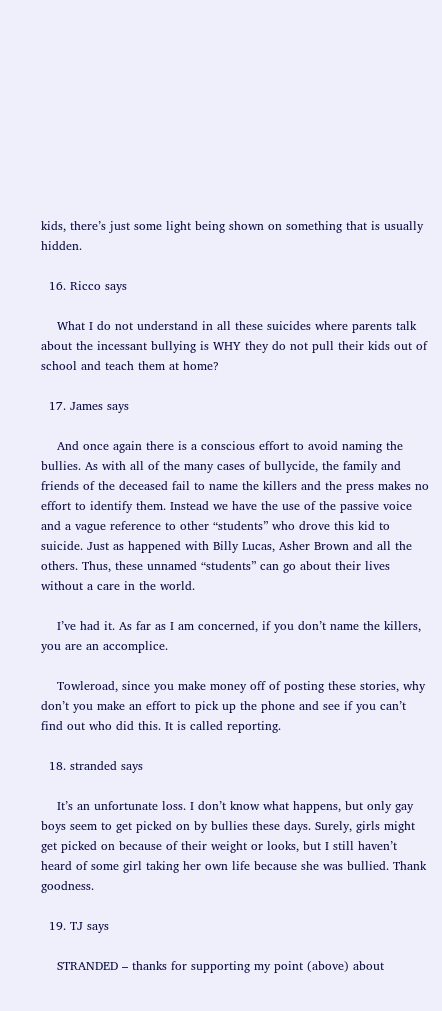kids, there’s just some light being shown on something that is usually hidden.

  16. Ricco says

    What I do not understand in all these suicides where parents talk about the incessant bullying is WHY they do not pull their kids out of school and teach them at home?

  17. James says

    And once again there is a conscious effort to avoid naming the bullies. As with all of the many cases of bullycide, the family and friends of the deceased fail to name the killers and the press makes no effort to identify them. Instead we have the use of the passive voice and a vague reference to other “students” who drove this kid to suicide. Just as happened with Billy Lucas, Asher Brown and all the others. Thus, these unnamed “students” can go about their lives without a care in the world.

    I’ve had it. As far as I am concerned, if you don’t name the killers, you are an accomplice.

    Towleroad, since you make money off of posting these stories, why don’t you make an effort to pick up the phone and see if you can’t find out who did this. It is called reporting.

  18. stranded says

    It’s an unfortunate loss. I don’t know what happens, but only gay boys seem to get picked on by bullies these days. Surely, girls might get picked on because of their weight or looks, but I still haven’t heard of some girl taking her own life because she was bullied. Thank goodness.

  19. TJ says

    STRANDED – thanks for supporting my point (above) about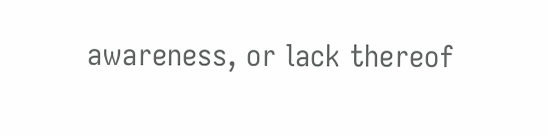awareness, or lack thereof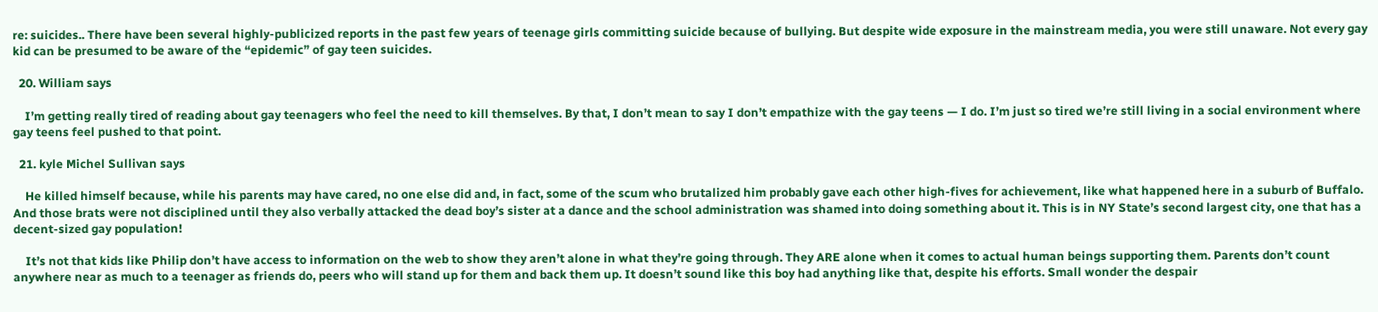re: suicides.. There have been several highly-publicized reports in the past few years of teenage girls committing suicide because of bullying. But despite wide exposure in the mainstream media, you were still unaware. Not every gay kid can be presumed to be aware of the “epidemic” of gay teen suicides.

  20. William says

    I’m getting really tired of reading about gay teenagers who feel the need to kill themselves. By that, I don’t mean to say I don’t empathize with the gay teens — I do. I’m just so tired we’re still living in a social environment where gay teens feel pushed to that point.

  21. kyle Michel Sullivan says

    He killed himself because, while his parents may have cared, no one else did and, in fact, some of the scum who brutalized him probably gave each other high-fives for achievement, like what happened here in a suburb of Buffalo. And those brats were not disciplined until they also verbally attacked the dead boy’s sister at a dance and the school administration was shamed into doing something about it. This is in NY State’s second largest city, one that has a decent-sized gay population!

    It’s not that kids like Philip don’t have access to information on the web to show they aren’t alone in what they’re going through. They ARE alone when it comes to actual human beings supporting them. Parents don’t count anywhere near as much to a teenager as friends do, peers who will stand up for them and back them up. It doesn’t sound like this boy had anything like that, despite his efforts. Small wonder the despair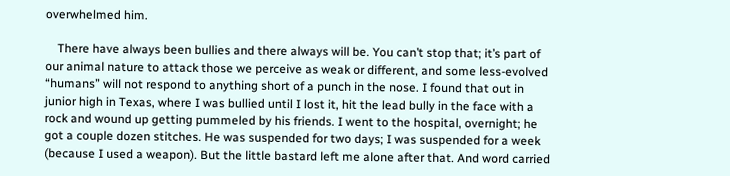overwhelmed him.

    There have always been bullies and there always will be. You can’t stop that; it’s part of our animal nature to attack those we perceive as weak or different, and some less-evolved “humans” will not respond to anything short of a punch in the nose. I found that out in junior high in Texas, where I was bullied until I lost it, hit the lead bully in the face with a rock and wound up getting pummeled by his friends. I went to the hospital, overnight; he got a couple dozen stitches. He was suspended for two days; I was suspended for a week (because I used a weapon). But the little bastard left me alone after that. And word carried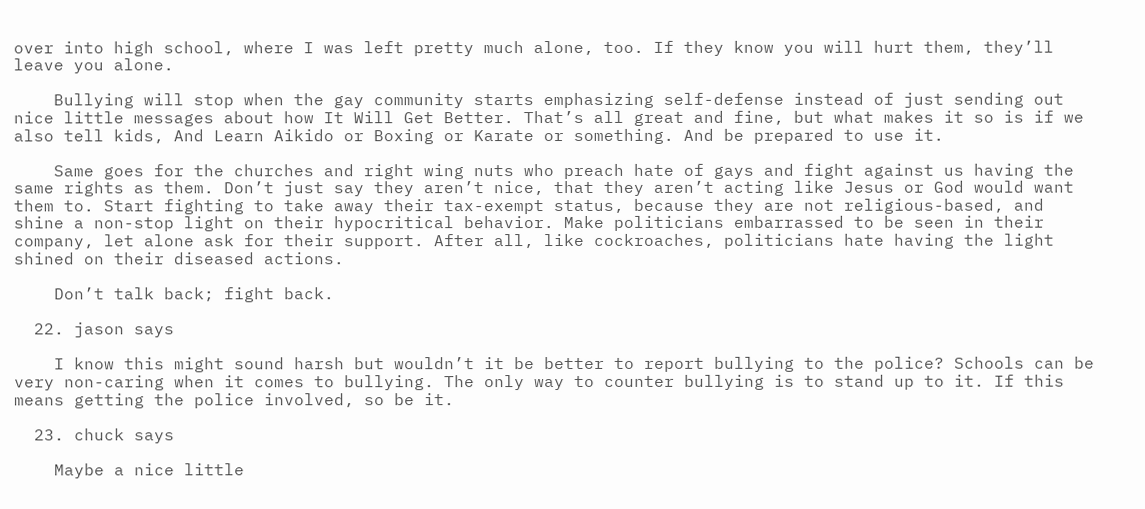over into high school, where I was left pretty much alone, too. If they know you will hurt them, they’ll leave you alone.

    Bullying will stop when the gay community starts emphasizing self-defense instead of just sending out nice little messages about how It Will Get Better. That’s all great and fine, but what makes it so is if we also tell kids, And Learn Aikido or Boxing or Karate or something. And be prepared to use it.

    Same goes for the churches and right wing nuts who preach hate of gays and fight against us having the same rights as them. Don’t just say they aren’t nice, that they aren’t acting like Jesus or God would want them to. Start fighting to take away their tax-exempt status, because they are not religious-based, and shine a non-stop light on their hypocritical behavior. Make politicians embarrassed to be seen in their company, let alone ask for their support. After all, like cockroaches, politicians hate having the light shined on their diseased actions.

    Don’t talk back; fight back.

  22. jason says

    I know this might sound harsh but wouldn’t it be better to report bullying to the police? Schools can be very non-caring when it comes to bullying. The only way to counter bullying is to stand up to it. If this means getting the police involved, so be it.

  23. chuck says

    Maybe a nice little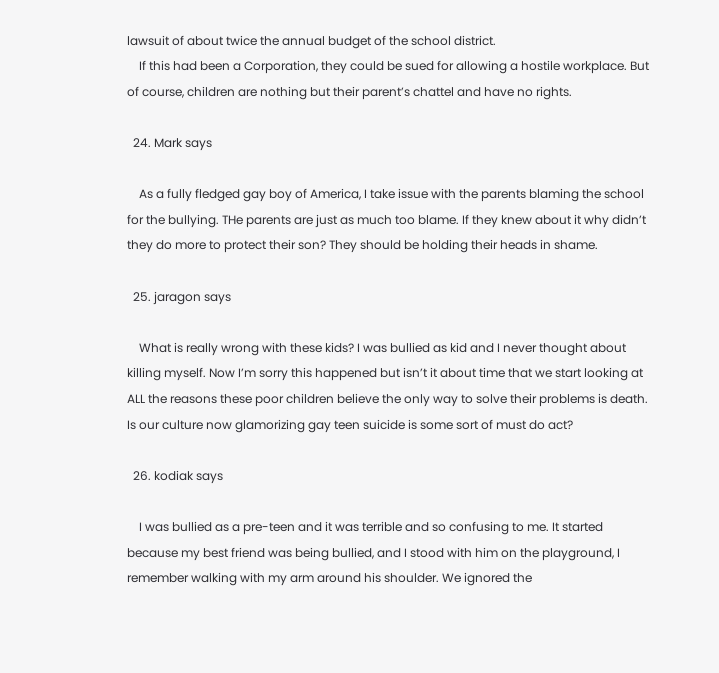lawsuit of about twice the annual budget of the school district.
    If this had been a Corporation, they could be sued for allowing a hostile workplace. But of course, children are nothing but their parent’s chattel and have no rights.

  24. Mark says

    As a fully fledged gay boy of America, I take issue with the parents blaming the school for the bullying. THe parents are just as much too blame. If they knew about it why didn’t they do more to protect their son? They should be holding their heads in shame.

  25. jaragon says

    What is really wrong with these kids? I was bullied as kid and I never thought about killing myself. Now I’m sorry this happened but isn’t it about time that we start looking at ALL the reasons these poor children believe the only way to solve their problems is death. Is our culture now glamorizing gay teen suicide is some sort of must do act?

  26. kodiak says

    I was bullied as a pre-teen and it was terrible and so confusing to me. It started because my best friend was being bullied, and I stood with him on the playground, I remember walking with my arm around his shoulder. We ignored the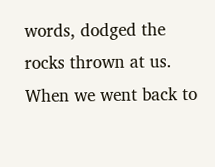words, dodged the rocks thrown at us. When we went back to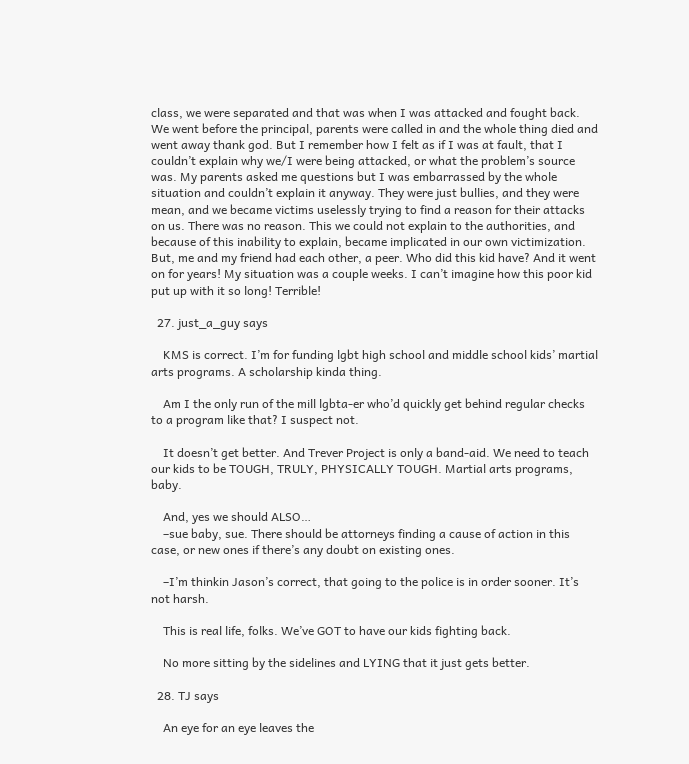class, we were separated and that was when I was attacked and fought back. We went before the principal, parents were called in and the whole thing died and went away thank god. But I remember how I felt as if I was at fault, that I couldn’t explain why we/I were being attacked, or what the problem’s source was. My parents asked me questions but I was embarrassed by the whole situation and couldn’t explain it anyway. They were just bullies, and they were mean, and we became victims uselessly trying to find a reason for their attacks on us. There was no reason. This we could not explain to the authorities, and because of this inability to explain, became implicated in our own victimization. But, me and my friend had each other, a peer. Who did this kid have? And it went on for years! My situation was a couple weeks. I can’t imagine how this poor kid put up with it so long! Terrible!

  27. just_a_guy says

    KMS is correct. I’m for funding lgbt high school and middle school kids’ martial arts programs. A scholarship kinda thing.

    Am I the only run of the mill lgbta-er who’d quickly get behind regular checks to a program like that? I suspect not.

    It doesn’t get better. And Trever Project is only a band-aid. We need to teach our kids to be TOUGH, TRULY, PHYSICALLY TOUGH. Martial arts programs, baby.

    And, yes we should ALSO…
    –sue baby, sue. There should be attorneys finding a cause of action in this case, or new ones if there’s any doubt on existing ones.

    –I’m thinkin Jason’s correct, that going to the police is in order sooner. It’s not harsh.

    This is real life, folks. We’ve GOT to have our kids fighting back.

    No more sitting by the sidelines and LYING that it just gets better.

  28. TJ says

    An eye for an eye leaves the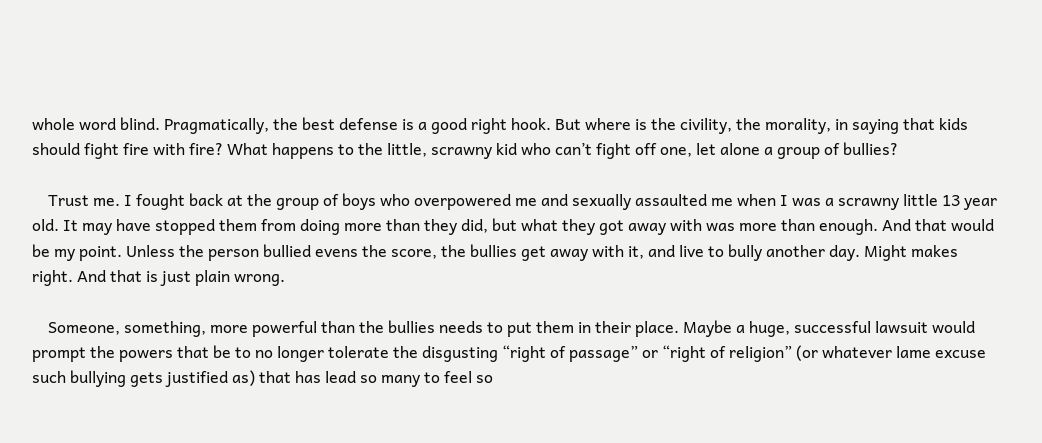whole word blind. Pragmatically, the best defense is a good right hook. But where is the civility, the morality, in saying that kids should fight fire with fire? What happens to the little, scrawny kid who can’t fight off one, let alone a group of bullies?

    Trust me. I fought back at the group of boys who overpowered me and sexually assaulted me when I was a scrawny little 13 year old. It may have stopped them from doing more than they did, but what they got away with was more than enough. And that would be my point. Unless the person bullied evens the score, the bullies get away with it, and live to bully another day. Might makes right. And that is just plain wrong.

    Someone, something, more powerful than the bullies needs to put them in their place. Maybe a huge, successful lawsuit would prompt the powers that be to no longer tolerate the disgusting “right of passage” or “right of religion” (or whatever lame excuse such bullying gets justified as) that has lead so many to feel so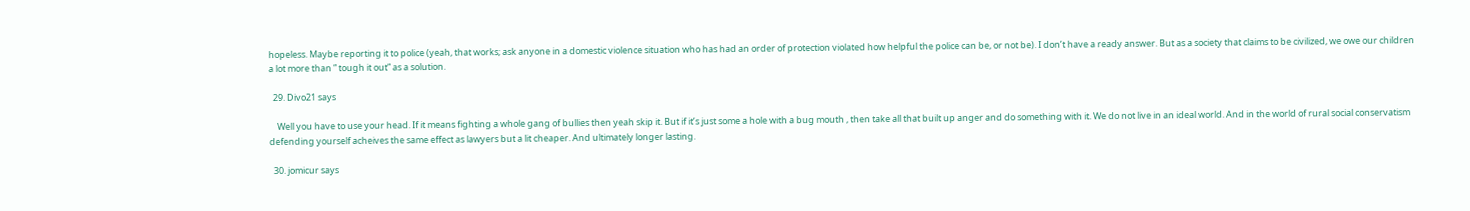hopeless. Maybe reporting it to police (yeah, that works; ask anyone in a domestic violence situation who has had an order of protection violated how helpful the police can be, or not be). I don’t have a ready answer. But as a society that claims to be civilized, we owe our children a lot more than ” tough it out” as a solution.

  29. Divo21 says

    Well you have to use your head. If it means fighting a whole gang of bullies then yeah skip it. But if it’s just some a hole with a bug mouth , then take all that built up anger and do something with it. We do not live in an ideal world. And in the world of rural social conservatism defending yourself acheives the same effect as lawyers but a lit cheaper. And ultimately longer lasting.

  30. jomicur says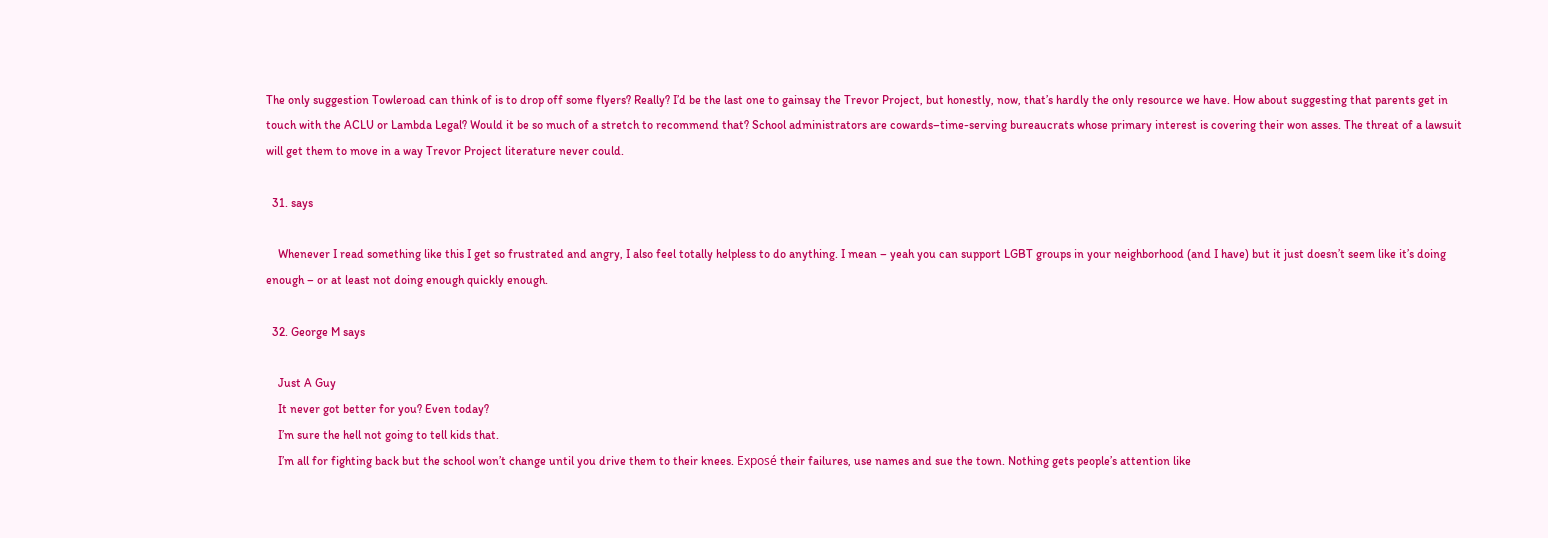The only suggestion Towleroad can think of is to drop off some flyers? Really? I’d be the last one to gainsay the Trevor Project, but honestly, now, that’s hardly the only resource we have. How about suggesting that parents get in touch with the ACLU or Lambda Legal? Would it be so much of a stretch to recommend that? School administrators are cowards–time-serving bureaucrats whose primary interest is covering their won asses. The threat of a lawsuit will get them to move in a way Trevor Project literature never could.

  31. says

    Whenever I read something like this I get so frustrated and angry, I also feel totally helpless to do anything. I mean – yeah you can support LGBT groups in your neighborhood (and I have) but it just doesn’t seem like it’s doing enough – or at least not doing enough quickly enough.

  32. George M says

    Just A Guy
    It never got better for you? Even today?
    I’m sure the hell not going to tell kids that.
    I’m all for fighting back but the school won’t change until you drive them to their knees. Exposé their failures, use names and sue the town. Nothing gets people’s attention like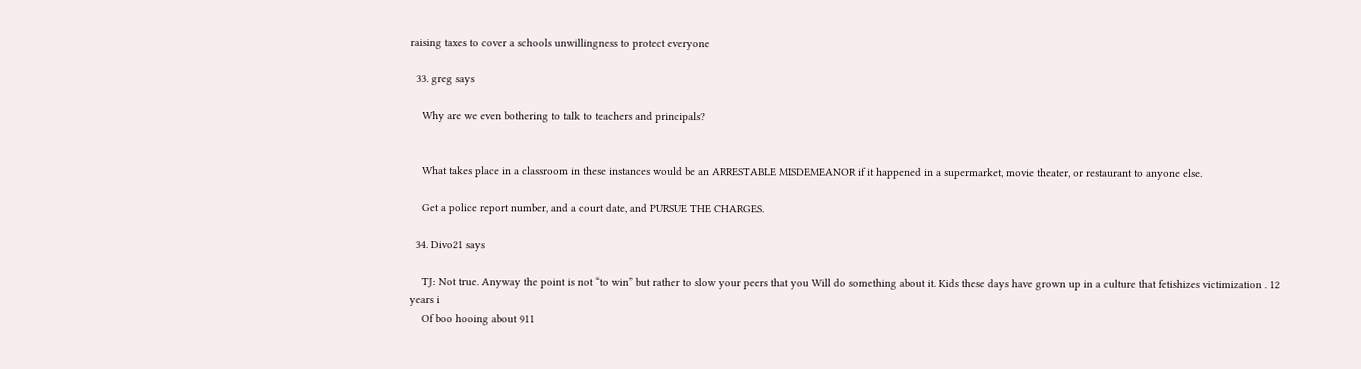raising taxes to cover a schools unwillingness to protect everyone

  33. greg says

    Why are we even bothering to talk to teachers and principals?


    What takes place in a classroom in these instances would be an ARRESTABLE MISDEMEANOR if it happened in a supermarket, movie theater, or restaurant to anyone else.

    Get a police report number, and a court date, and PURSUE THE CHARGES.

  34. Divo21 says

    TJ: Not true. Anyway the point is not “to win” but rather to slow your peers that you Will do something about it. Kids these days have grown up in a culture that fetishizes victimization . 12 years i
    Of boo hooing about 911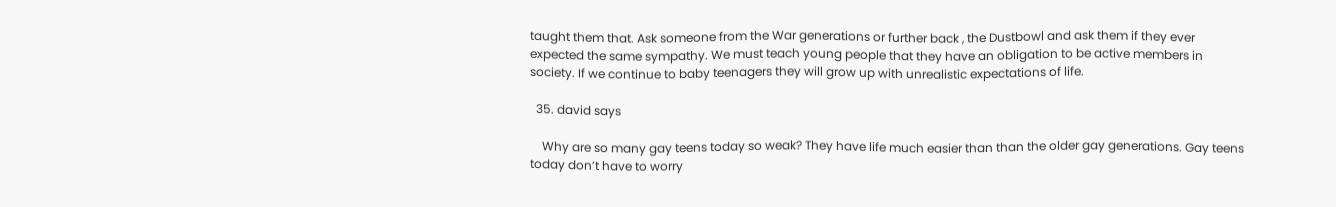taught them that. Ask someone from the War generations or further back , the Dustbowl and ask them if they ever expected the same sympathy. We must teach young people that they have an obligation to be active members in society. If we continue to baby teenagers they will grow up with unrealistic expectations of life.

  35. david says

    Why are so many gay teens today so weak? They have life much easier than than the older gay generations. Gay teens today don’t have to worry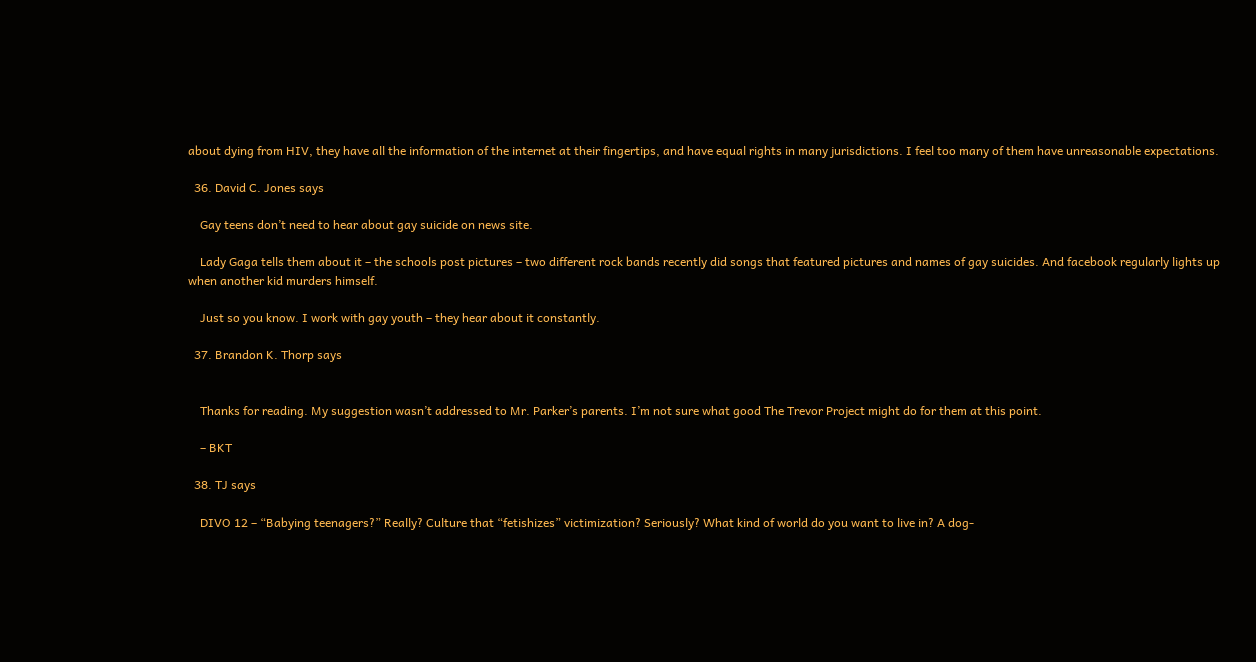about dying from HIV, they have all the information of the internet at their fingertips, and have equal rights in many jurisdictions. I feel too many of them have unreasonable expectations.

  36. David C. Jones says

    Gay teens don’t need to hear about gay suicide on news site.

    Lady Gaga tells them about it – the schools post pictures – two different rock bands recently did songs that featured pictures and names of gay suicides. And facebook regularly lights up when another kid murders himself.

    Just so you know. I work with gay youth – they hear about it constantly.

  37. Brandon K. Thorp says


    Thanks for reading. My suggestion wasn’t addressed to Mr. Parker’s parents. I’m not sure what good The Trevor Project might do for them at this point.

    – BKT

  38. TJ says

    DIVO 12 – “Babying teenagers?” Really? Culture that “fetishizes” victimization? Seriously? What kind of world do you want to live in? A dog-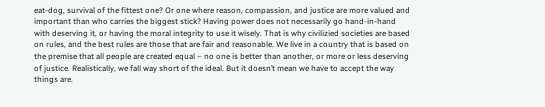eat-dog, survival of the fittest one? Or one where reason, compassion, and justice are more valued and important than who carries the biggest stick? Having power does not necessarily go hand-in-hand with deserving it, or having the moral integrity to use it wisely. That is why civilizied societies are based on rules, and the best rules are those that are fair and reasonable. We live in a country that is based on the premise that all people are created equal – no one is better than another, or more or less deserving of justice. Realistically, we fall way short of the ideal. But it doesn’t mean we have to accept the way things are.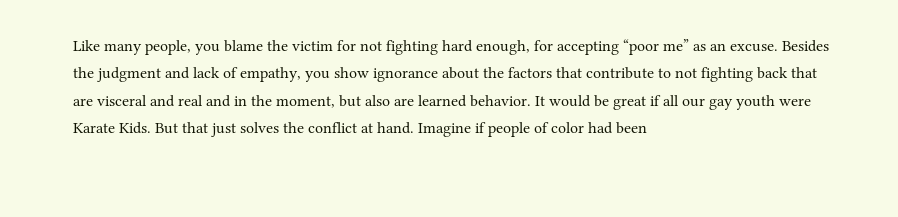Like many people, you blame the victim for not fighting hard enough, for accepting “poor me” as an excuse. Besides the judgment and lack of empathy, you show ignorance about the factors that contribute to not fighting back that are visceral and real and in the moment, but also are learned behavior. It would be great if all our gay youth were Karate Kids. But that just solves the conflict at hand. Imagine if people of color had been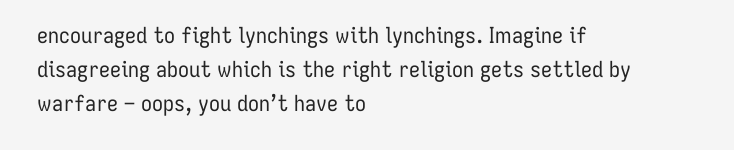encouraged to fight lynchings with lynchings. Imagine if disagreeing about which is the right religion gets settled by warfare – oops, you don’t have to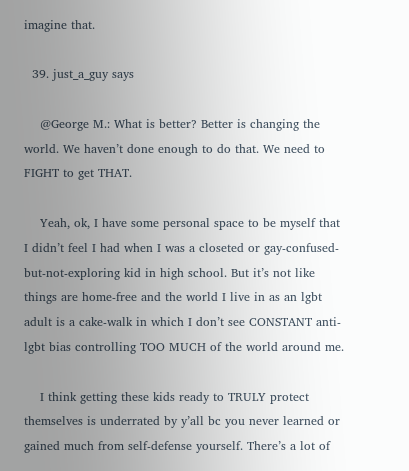imagine that.

  39. just_a_guy says

    @George M.: What is better? Better is changing the world. We haven’t done enough to do that. We need to FIGHT to get THAT.

    Yeah, ok, I have some personal space to be myself that I didn’t feel I had when I was a closeted or gay-confused-but-not-exploring kid in high school. But it’s not like things are home-free and the world I live in as an lgbt adult is a cake-walk in which I don’t see CONSTANT anti-lgbt bias controlling TOO MUCH of the world around me.

    I think getting these kids ready to TRULY protect themselves is underrated by y’all bc you never learned or gained much from self-defense yourself. There’s a lot of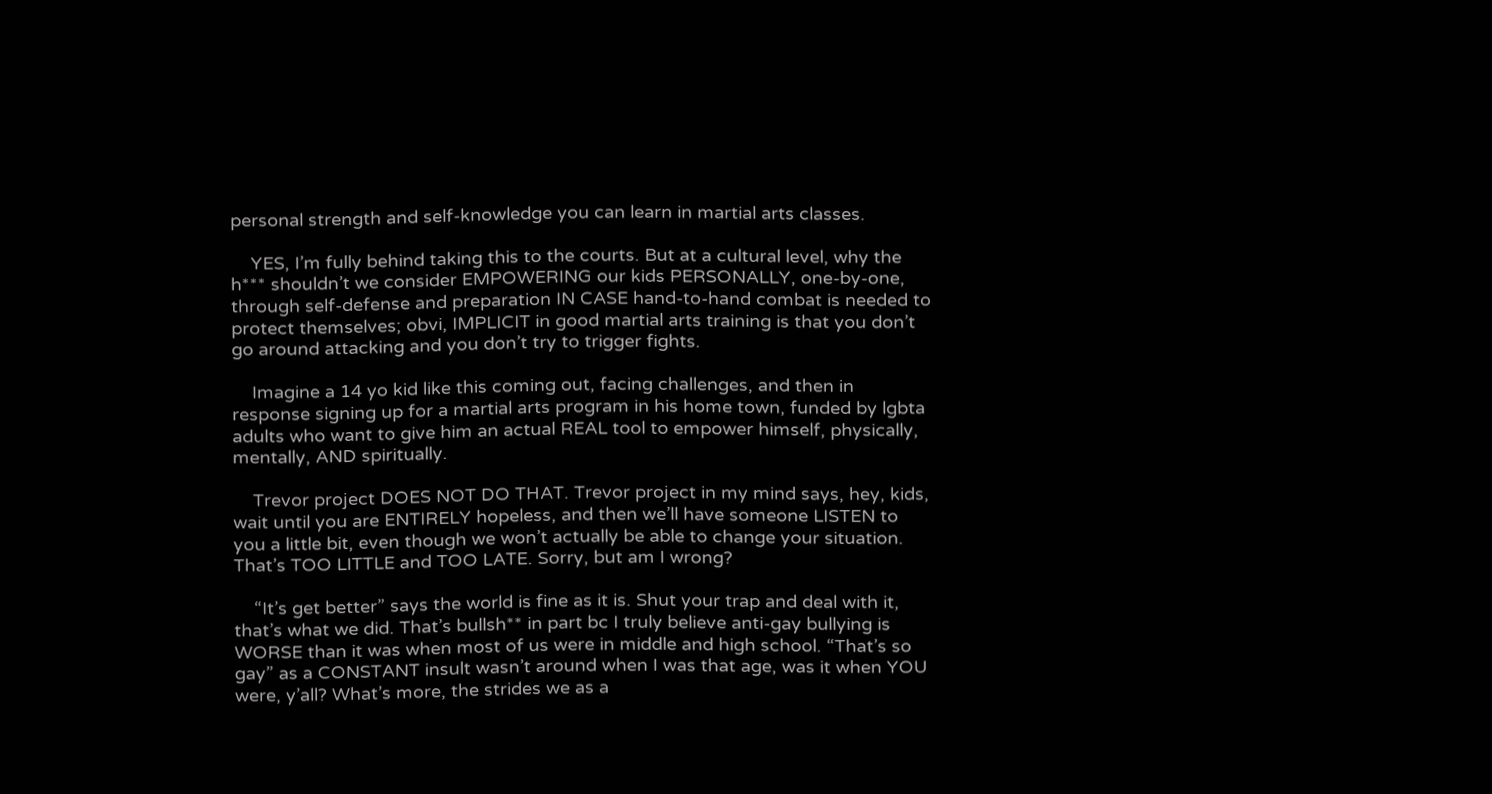personal strength and self-knowledge you can learn in martial arts classes.

    YES, I’m fully behind taking this to the courts. But at a cultural level, why the h*** shouldn’t we consider EMPOWERING our kids PERSONALLY, one-by-one, through self-defense and preparation IN CASE hand-to-hand combat is needed to protect themselves; obvi, IMPLICIT in good martial arts training is that you don’t go around attacking and you don’t try to trigger fights.

    Imagine a 14 yo kid like this coming out, facing challenges, and then in response signing up for a martial arts program in his home town, funded by lgbta adults who want to give him an actual REAL tool to empower himself, physically, mentally, AND spiritually.

    Trevor project DOES NOT DO THAT. Trevor project in my mind says, hey, kids, wait until you are ENTIRELY hopeless, and then we’ll have someone LISTEN to you a little bit, even though we won’t actually be able to change your situation. That’s TOO LITTLE and TOO LATE. Sorry, but am I wrong?

    “It’s get better” says the world is fine as it is. Shut your trap and deal with it, that’s what we did. That’s bullsh** in part bc I truly believe anti-gay bullying is WORSE than it was when most of us were in middle and high school. “That’s so gay” as a CONSTANT insult wasn’t around when I was that age, was it when YOU were, y’all? What’s more, the strides we as a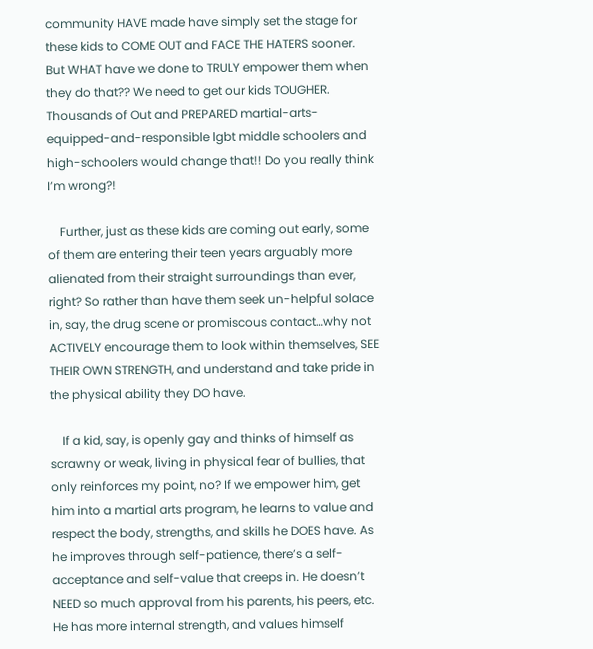community HAVE made have simply set the stage for these kids to COME OUT and FACE THE HATERS sooner. But WHAT have we done to TRULY empower them when they do that?? We need to get our kids TOUGHER. Thousands of Out and PREPARED martial-arts-equipped-and-responsible lgbt middle schoolers and high-schoolers would change that!! Do you really think I’m wrong?!

    Further, just as these kids are coming out early, some of them are entering their teen years arguably more alienated from their straight surroundings than ever, right? So rather than have them seek un-helpful solace in, say, the drug scene or promiscous contact…why not ACTIVELY encourage them to look within themselves, SEE THEIR OWN STRENGTH, and understand and take pride in the physical ability they DO have.

    If a kid, say, is openly gay and thinks of himself as scrawny or weak, living in physical fear of bullies, that only reinforces my point, no? If we empower him, get him into a martial arts program, he learns to value and respect the body, strengths, and skills he DOES have. As he improves through self-patience, there’s a self-acceptance and self-value that creeps in. He doesn’t NEED so much approval from his parents, his peers, etc. He has more internal strength, and values himself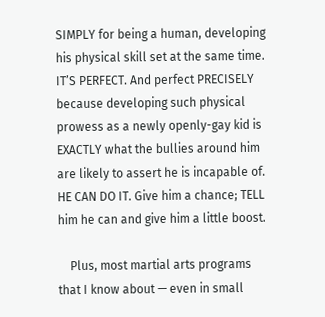SIMPLY for being a human, developing his physical skill set at the same time. IT’S PERFECT. And perfect PRECISELY because developing such physical prowess as a newly openly-gay kid is EXACTLY what the bullies around him are likely to assert he is incapable of. HE CAN DO IT. Give him a chance; TELL him he can and give him a little boost.

    Plus, most martial arts programs that I know about — even in small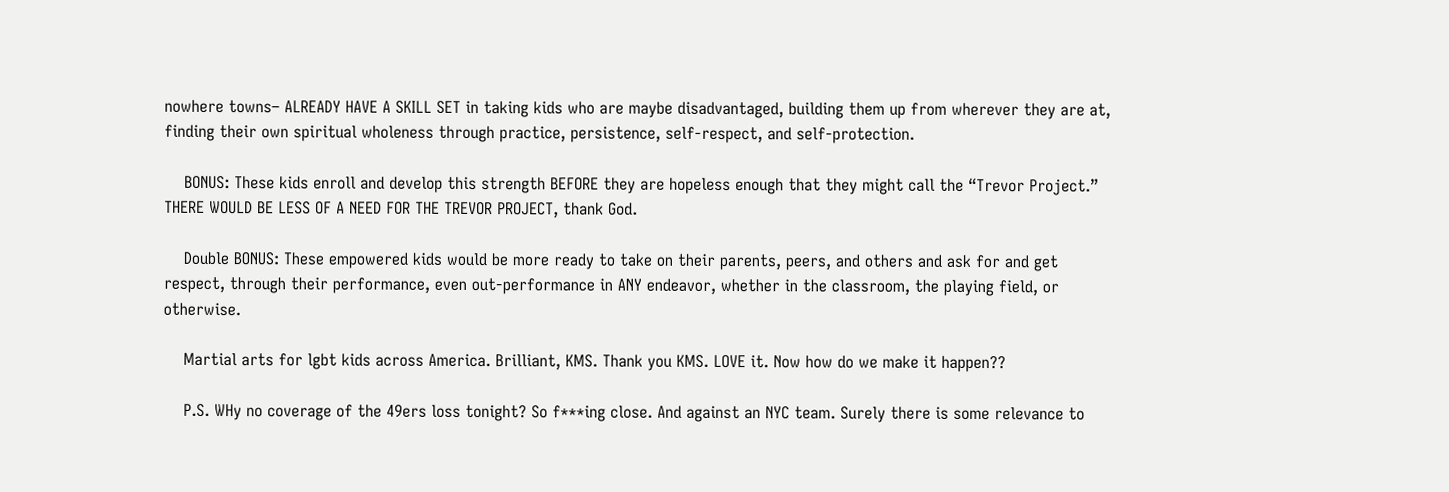nowhere towns– ALREADY HAVE A SKILL SET in taking kids who are maybe disadvantaged, building them up from wherever they are at, finding their own spiritual wholeness through practice, persistence, self-respect, and self-protection.

    BONUS: These kids enroll and develop this strength BEFORE they are hopeless enough that they might call the “Trevor Project.” THERE WOULD BE LESS OF A NEED FOR THE TREVOR PROJECT, thank God.

    Double BONUS: These empowered kids would be more ready to take on their parents, peers, and others and ask for and get respect, through their performance, even out-performance in ANY endeavor, whether in the classroom, the playing field, or otherwise.

    Martial arts for lgbt kids across America. Brilliant, KMS. Thank you KMS. LOVE it. Now how do we make it happen??

    P.S. WHy no coverage of the 49ers loss tonight? So f***ing close. And against an NYC team. Surely there is some relevance to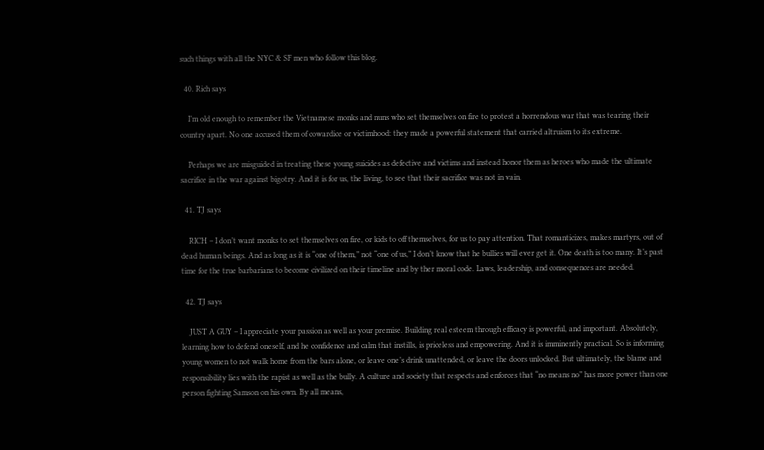such things with all the NYC & SF men who follow this blog.

  40. Rich says

    I’m old enough to remember the Vietnamese monks and nuns who set themselves on fire to protest a horrendous war that was tearing their country apart. No one accused them of cowardice or victimhood: they made a powerful statement that carried altruism to its extreme.

    Perhaps we are misguided in treating these young suicides as defective and victims and instead honor them as heroes who made the ultimate sacrifice in the war against bigotry. And it is for us, the living, to see that their sacrifice was not in vain.

  41. TJ says

    RICH – I don’t want monks to set themselves on fire, or kids to off themselves, for us to pay attention. That romanticizes, makes martyrs, out of dead human beings. And as long as it is “one of them,” not “one of us,” I don’t know that he bullies will ever get it. One death is too many. It’s past time for the true barbarians to become civilized on their timeline and by ther moral code. Laws, leadership, and consequences are needed.

  42. TJ says

    JUST A GUY – I appreciate your passion as well as your premise. Building real esteem through efficacy is powerful, and important. Absolutely, learning how to defend oneself, and he confidence and calm that instills, is priceless and empowering. And it is imminently practical. So is informing young women to not walk home from the bars alone, or leave one’s drink unattended, or leave the doors unlocked. But ultimately, the blame and responsibility lies with the rapist as well as the bully. A culture and society that respects and enforces that “no means no” has more power than one person fighting Samson on his own. By all means,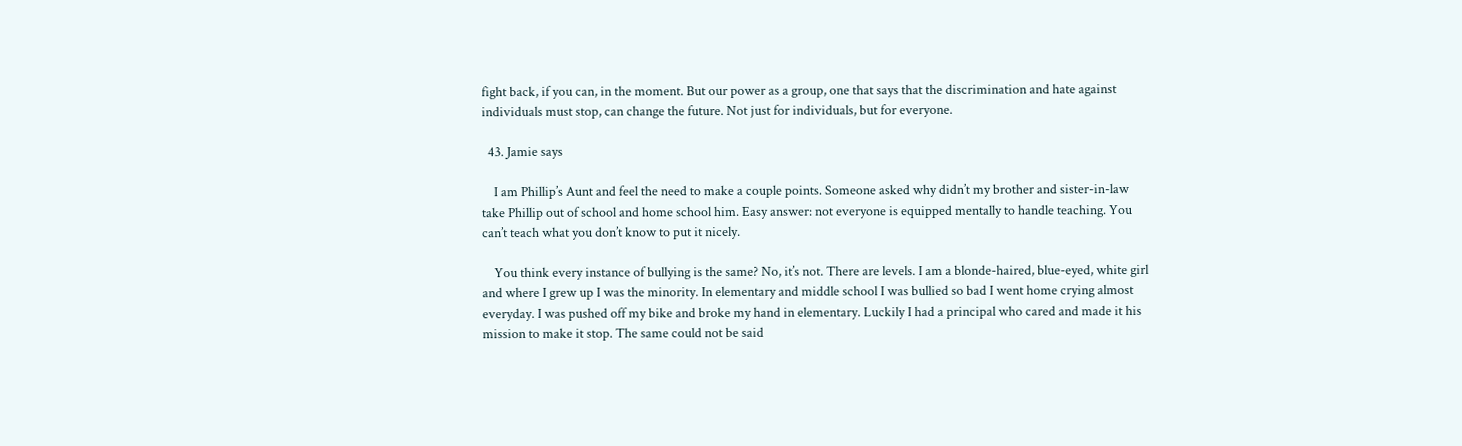fight back, if you can, in the moment. But our power as a group, one that says that the discrimination and hate against individuals must stop, can change the future. Not just for individuals, but for everyone.

  43. Jamie says

    I am Phillip’s Aunt and feel the need to make a couple points. Someone asked why didn’t my brother and sister-in-law take Phillip out of school and home school him. Easy answer: not everyone is equipped mentally to handle teaching. You can’t teach what you don’t know to put it nicely.

    You think every instance of bullying is the same? No, it’s not. There are levels. I am a blonde-haired, blue-eyed, white girl and where I grew up I was the minority. In elementary and middle school I was bullied so bad I went home crying almost everyday. I was pushed off my bike and broke my hand in elementary. Luckily I had a principal who cared and made it his mission to make it stop. The same could not be said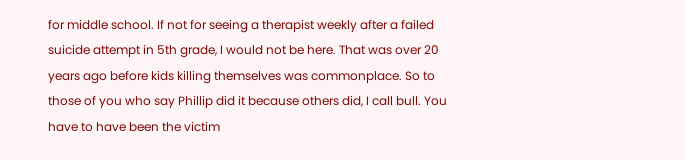for middle school. If not for seeing a therapist weekly after a failed suicide attempt in 5th grade, I would not be here. That was over 20 years ago before kids killing themselves was commonplace. So to those of you who say Phillip did it because others did, I call bull. You have to have been the victim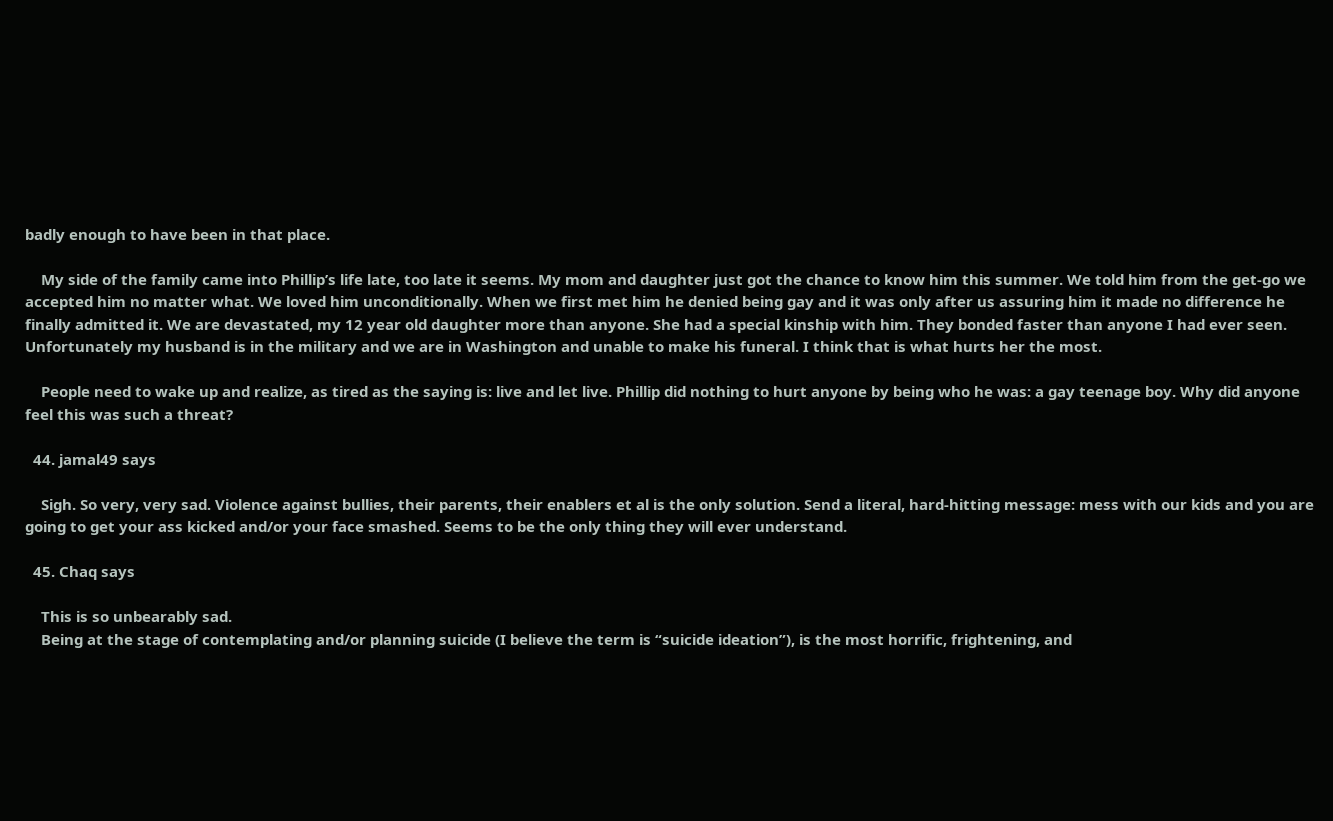badly enough to have been in that place.

    My side of the family came into Phillip’s life late, too late it seems. My mom and daughter just got the chance to know him this summer. We told him from the get-go we accepted him no matter what. We loved him unconditionally. When we first met him he denied being gay and it was only after us assuring him it made no difference he finally admitted it. We are devastated, my 12 year old daughter more than anyone. She had a special kinship with him. They bonded faster than anyone I had ever seen. Unfortunately my husband is in the military and we are in Washington and unable to make his funeral. I think that is what hurts her the most.

    People need to wake up and realize, as tired as the saying is: live and let live. Phillip did nothing to hurt anyone by being who he was: a gay teenage boy. Why did anyone feel this was such a threat?

  44. jamal49 says

    Sigh. So very, very sad. Violence against bullies, their parents, their enablers et al is the only solution. Send a literal, hard-hitting message: mess with our kids and you are going to get your ass kicked and/or your face smashed. Seems to be the only thing they will ever understand.

  45. Chaq says

    This is so unbearably sad.
    Being at the stage of contemplating and/or planning suicide (I believe the term is “suicide ideation”), is the most horrific, frightening, and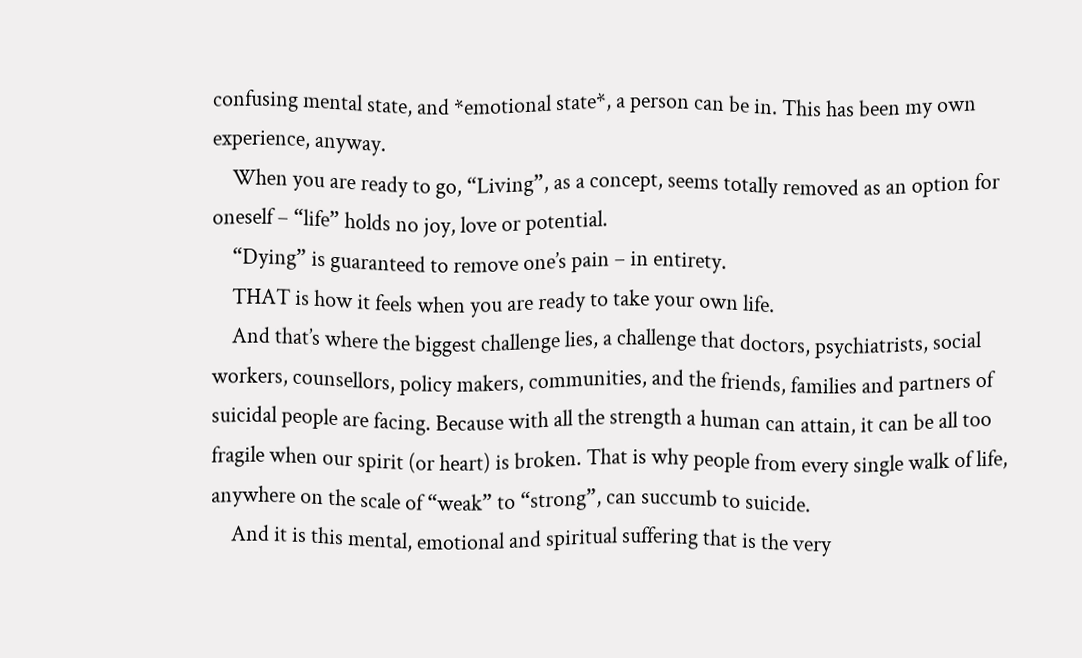confusing mental state, and *emotional state*, a person can be in. This has been my own experience, anyway.
    When you are ready to go, “Living”, as a concept, seems totally removed as an option for oneself – “life” holds no joy, love or potential.
    “Dying” is guaranteed to remove one’s pain – in entirety.
    THAT is how it feels when you are ready to take your own life.
    And that’s where the biggest challenge lies, a challenge that doctors, psychiatrists, social workers, counsellors, policy makers, communities, and the friends, families and partners of suicidal people are facing. Because with all the strength a human can attain, it can be all too fragile when our spirit (or heart) is broken. That is why people from every single walk of life, anywhere on the scale of “weak” to “strong”, can succumb to suicide.
    And it is this mental, emotional and spiritual suffering that is the very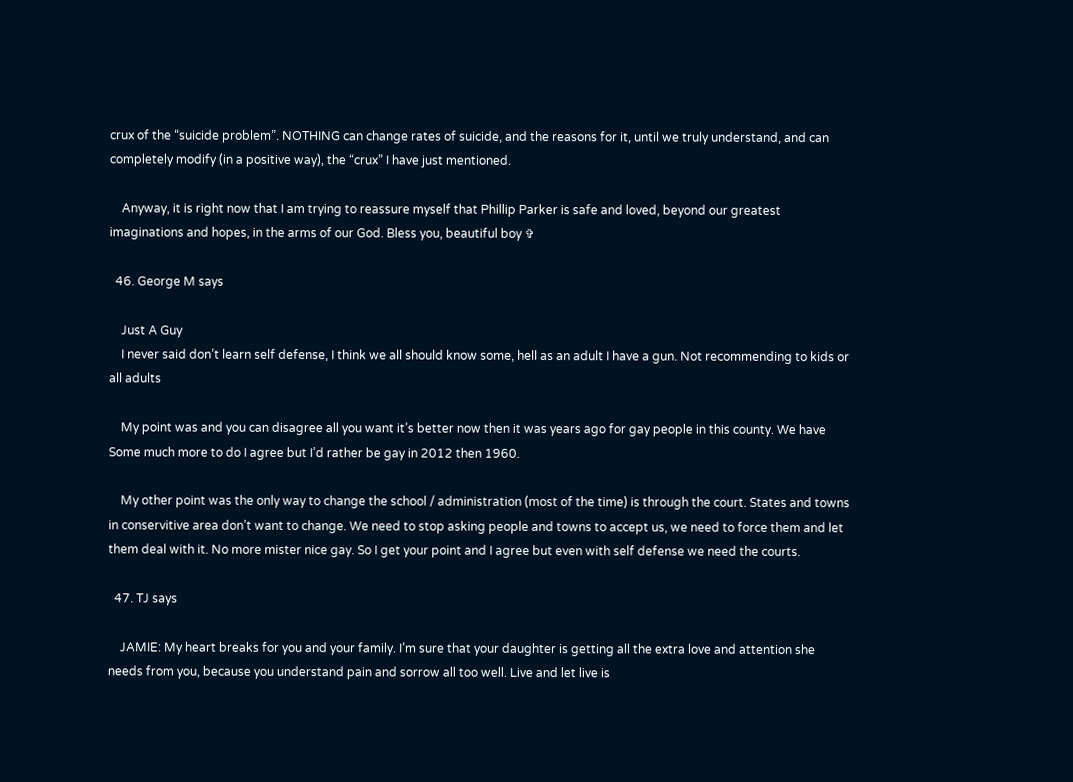crux of the “suicide problem”. NOTHING can change rates of suicide, and the reasons for it, until we truly understand, and can completely modify (in a positive way), the “crux” I have just mentioned.

    Anyway, it is right now that I am trying to reassure myself that Phillip Parker is safe and loved, beyond our greatest imaginations and hopes, in the arms of our God. Bless you, beautiful boy ✞

  46. George M says

    Just A Guy
    I never said don’t learn self defense, I think we all should know some, hell as an adult I have a gun. Not recommending to kids or all adults

    My point was and you can disagree all you want it’s better now then it was years ago for gay people in this county. We have Some much more to do I agree but I’d rather be gay in 2012 then 1960.

    My other point was the only way to change the school / administration (most of the time) is through the court. States and towns in conservitive area don’t want to change. We need to stop asking people and towns to accept us, we need to force them and let them deal with it. No more mister nice gay. So I get your point and I agree but even with self defense we need the courts.

  47. TJ says

    JAMIE: My heart breaks for you and your family. I’m sure that your daughter is getting all the extra love and attention she needs from you, because you understand pain and sorrow all too well. Live and let live is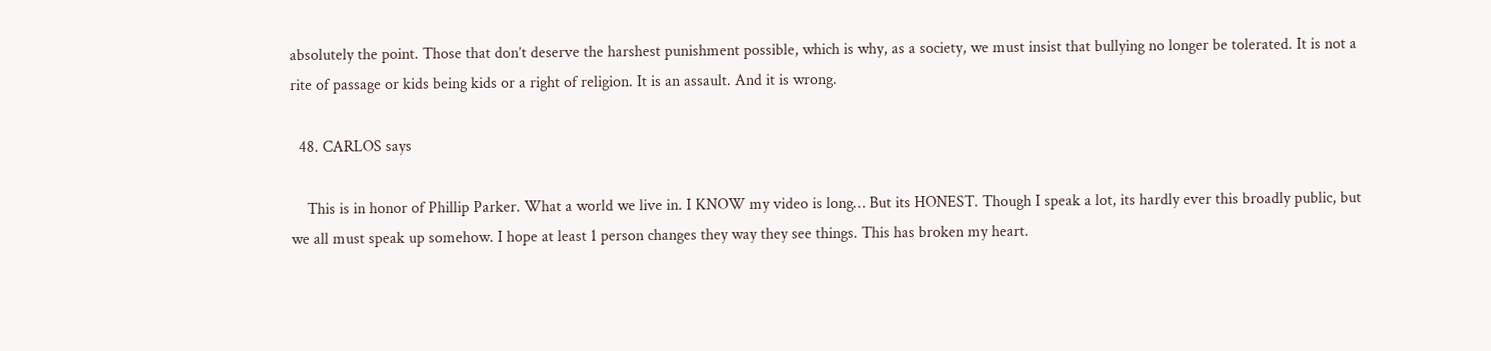absolutely the point. Those that don’t deserve the harshest punishment possible, which is why, as a society, we must insist that bullying no longer be tolerated. It is not a rite of passage or kids being kids or a right of religion. It is an assault. And it is wrong.

  48. CARLOS says

    This is in honor of Phillip Parker. What a world we live in. I KNOW my video is long… But its HONEST. Though I speak a lot, its hardly ever this broadly public, but we all must speak up somehow. I hope at least 1 person changes they way they see things. This has broken my heart.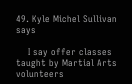49. Kyle Michel Sullivan says

    I say offer classes taught by Martial Arts volunteers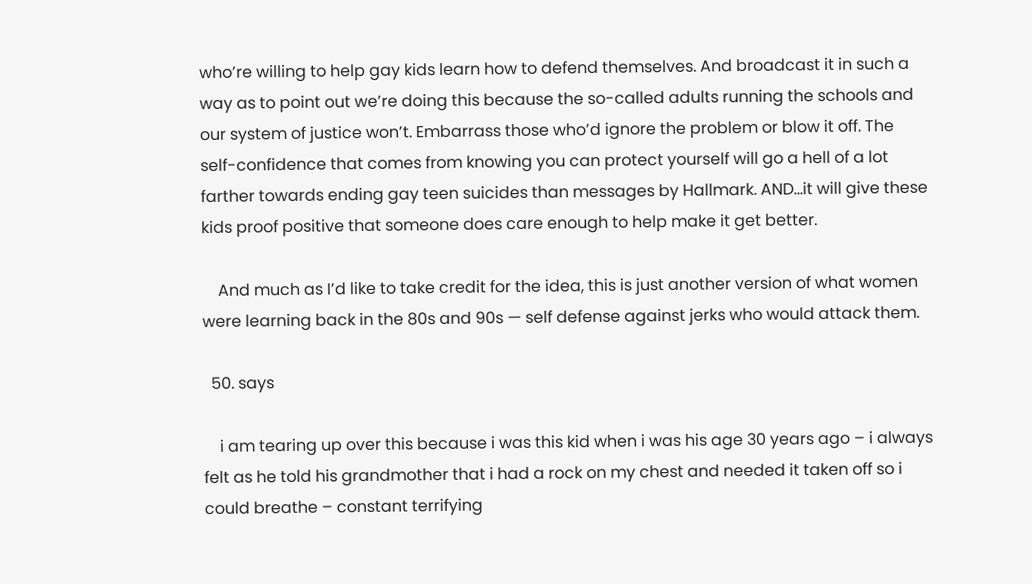who’re willing to help gay kids learn how to defend themselves. And broadcast it in such a way as to point out we’re doing this because the so-called adults running the schools and our system of justice won’t. Embarrass those who’d ignore the problem or blow it off. The self-confidence that comes from knowing you can protect yourself will go a hell of a lot farther towards ending gay teen suicides than messages by Hallmark. AND…it will give these kids proof positive that someone does care enough to help make it get better.

    And much as I’d like to take credit for the idea, this is just another version of what women were learning back in the 80s and 90s — self defense against jerks who would attack them.

  50. says

    i am tearing up over this because i was this kid when i was his age 30 years ago – i always felt as he told his grandmother that i had a rock on my chest and needed it taken off so i could breathe – constant terrifying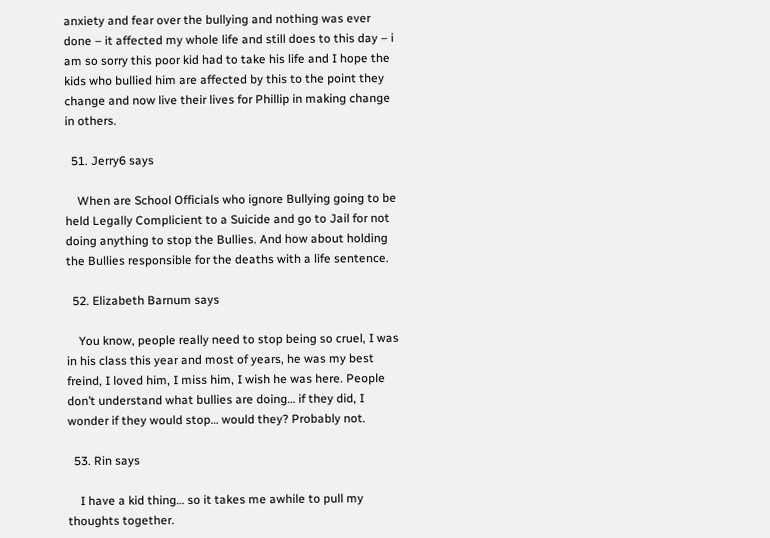anxiety and fear over the bullying and nothing was ever done – it affected my whole life and still does to this day – i am so sorry this poor kid had to take his life and I hope the kids who bullied him are affected by this to the point they change and now live their lives for Phillip in making change in others.

  51. Jerry6 says

    When are School Officials who ignore Bullying going to be held Legally Complicient to a Suicide and go to Jail for not doing anything to stop the Bullies. And how about holding the Bullies responsible for the deaths with a life sentence.

  52. Elizabeth Barnum says

    You know, people really need to stop being so cruel, I was in his class this year and most of years, he was my best freind, I loved him, I miss him, I wish he was here. People don’t understand what bullies are doing… if they did, I wonder if they would stop… would they? Probably not.

  53. Rin says

    I have a kid thing… so it takes me awhile to pull my thoughts together.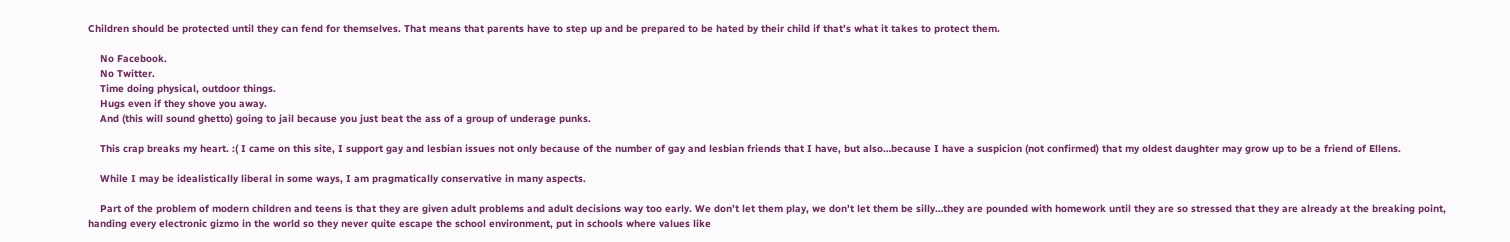Children should be protected until they can fend for themselves. That means that parents have to step up and be prepared to be hated by their child if that’s what it takes to protect them.

    No Facebook.
    No Twitter.
    Time doing physical, outdoor things.
    Hugs even if they shove you away.
    And (this will sound ghetto) going to jail because you just beat the ass of a group of underage punks.

    This crap breaks my heart. :( I came on this site, I support gay and lesbian issues not only because of the number of gay and lesbian friends that I have, but also…because I have a suspicion (not confirmed) that my oldest daughter may grow up to be a friend of Ellens.

    While I may be idealistically liberal in some ways, I am pragmatically conservative in many aspects.

    Part of the problem of modern children and teens is that they are given adult problems and adult decisions way too early. We don’t let them play, we don’t let them be silly…they are pounded with homework until they are so stressed that they are already at the breaking point, handing every electronic gizmo in the world so they never quite escape the school environment, put in schools where values like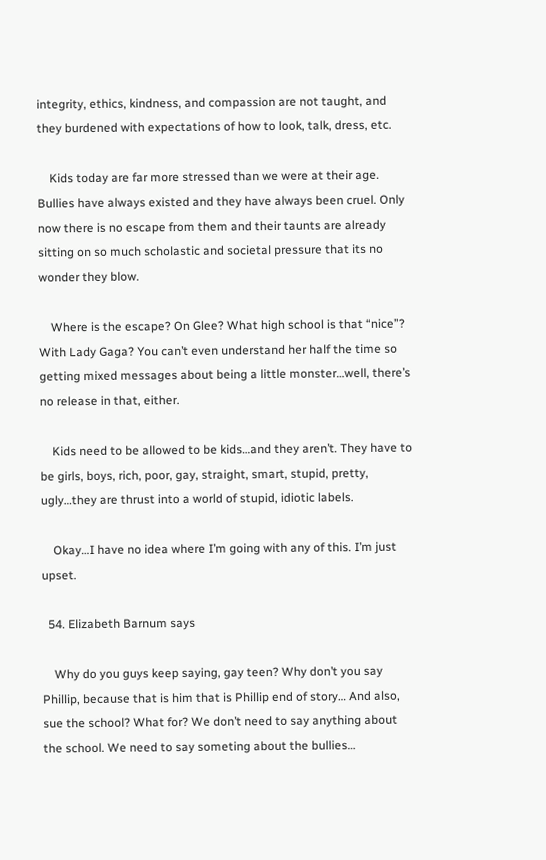integrity, ethics, kindness, and compassion are not taught, and they burdened with expectations of how to look, talk, dress, etc.

    Kids today are far more stressed than we were at their age. Bullies have always existed and they have always been cruel. Only now there is no escape from them and their taunts are already sitting on so much scholastic and societal pressure that its no wonder they blow.

    Where is the escape? On Glee? What high school is that “nice”? With Lady Gaga? You can’t even understand her half the time so getting mixed messages about being a little monster…well, there’s no release in that, either.

    Kids need to be allowed to be kids…and they aren’t. They have to be girls, boys, rich, poor, gay, straight, smart, stupid, pretty, ugly…they are thrust into a world of stupid, idiotic labels.

    Okay…I have no idea where I’m going with any of this. I’m just upset.

  54. Elizabeth Barnum says

    Why do you guys keep saying, gay teen? Why don’t you say Phillip, because that is him that is Phillip end of story… And also, sue the school? What for? We don’t need to say anything about the school. We need to say someting about the bullies…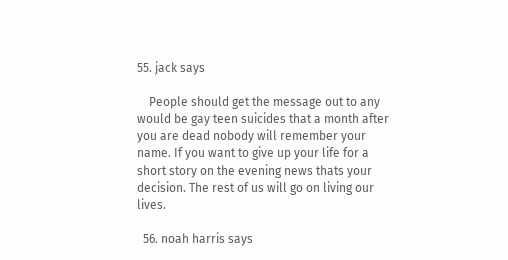55. jack says

    People should get the message out to any would be gay teen suicides that a month after you are dead nobody will remember your name. If you want to give up your life for a short story on the evening news thats your decision. The rest of us will go on living our lives.

  56. noah harris says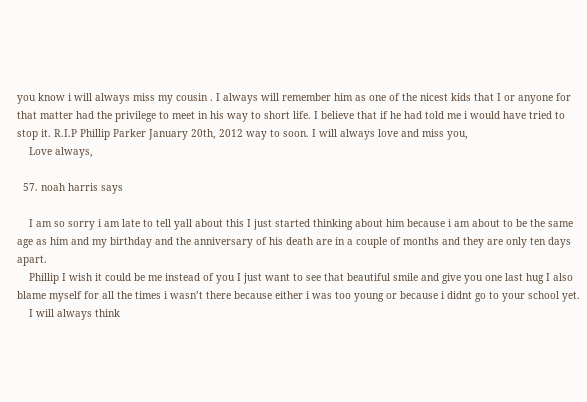you know i will always miss my cousin . I always will remember him as one of the nicest kids that I or anyone for that matter had the privilege to meet in his way to short life. I believe that if he had told me i would have tried to stop it. R.I.P Phillip Parker January 20th, 2012 way to soon. I will always love and miss you,
    Love always,

  57. noah harris says

    I am so sorry i am late to tell yall about this I just started thinking about him because i am about to be the same age as him and my birthday and the anniversary of his death are in a couple of months and they are only ten days apart.
    Phillip I wish it could be me instead of you I just want to see that beautiful smile and give you one last hug I also blame myself for all the times i wasn’t there because either i was too young or because i didnt go to your school yet.
    I will always think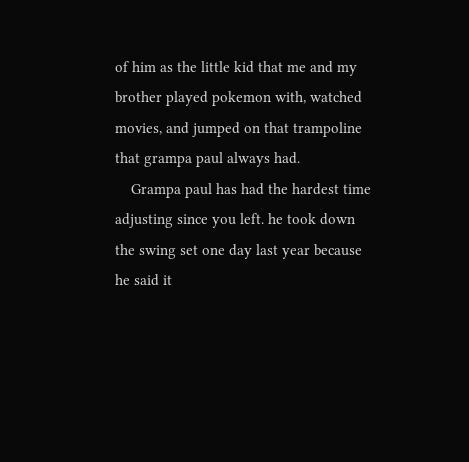of him as the little kid that me and my brother played pokemon with, watched movies, and jumped on that trampoline that grampa paul always had.
    Grampa paul has had the hardest time adjusting since you left. he took down the swing set one day last year because he said it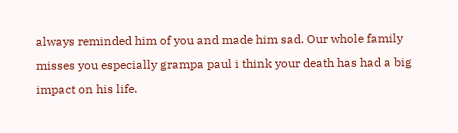always reminded him of you and made him sad. Our whole family misses you especially grampa paul i think your death has had a big impact on his life.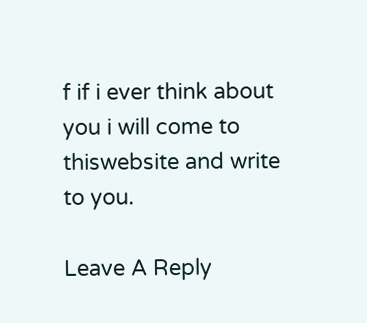f if i ever think about you i will come to thiswebsite and write to you.

Leave A Reply